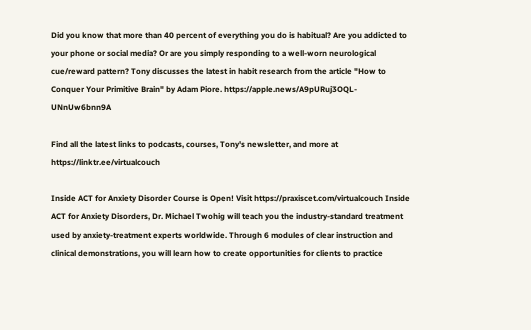Did you know that more than 40 percent of everything you do is habitual? Are you addicted to your phone or social media? Or are you simply responding to a well-worn neurological cue/reward pattern? Tony discusses the latest in habit research from the article "How to Conquer Your Primitive Brain" by Adam Piore. https://apple.news/A9pURuj3OQL-UNnUw6bnn9A

Find all the latest links to podcasts, courses, Tony's newsletter, and more at https://linktr.ee/virtualcouch

Inside ACT for Anxiety Disorder Course is Open! Visit https://praxiscet.com/virtualcouch Inside ACT for Anxiety Disorders, Dr. Michael Twohig will teach you the industry-standard treatment used by anxiety-treatment experts worldwide. Through 6 modules of clear instruction and clinical demonstrations, you will learn how to create opportunities for clients to practice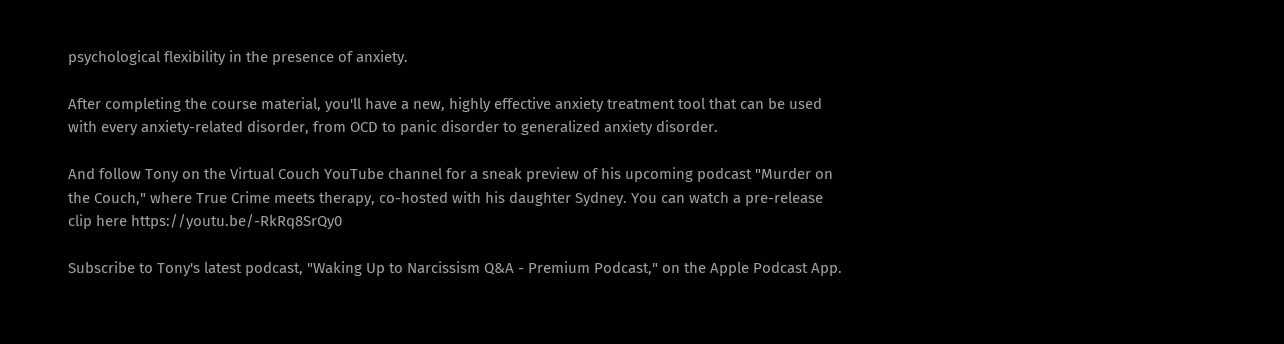psychological flexibility in the presence of anxiety.

After completing the course material, you'll have a new, highly effective anxiety treatment tool that can be used with every anxiety-related disorder, from OCD to panic disorder to generalized anxiety disorder.

And follow Tony on the Virtual Couch YouTube channel for a sneak preview of his upcoming podcast "Murder on the Couch," where True Crime meets therapy, co-hosted with his daughter Sydney. You can watch a pre-release clip here https://youtu.be/-RkRq8SrQy0

Subscribe to Tony's latest podcast, "Waking Up to Narcissism Q&A - Premium Podcast," on the Apple Podcast App.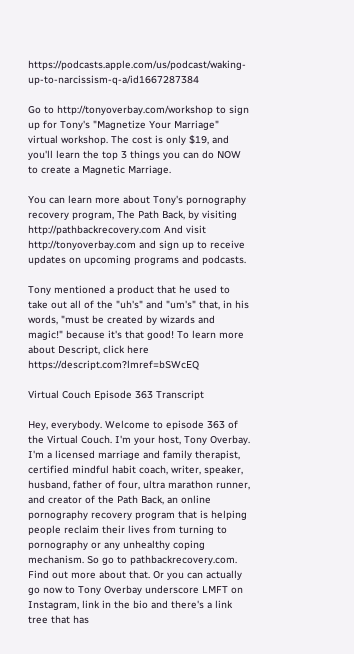https://podcasts.apple.com/us/podcast/waking-up-to-narcissism-q-a/id1667287384

Go to http://tonyoverbay.com/workshop to sign up for Tony's "Magnetize Your Marriage" virtual workshop. The cost is only $19, and you'll learn the top 3 things you can do NOW to create a Magnetic Marriage.

You can learn more about Tony's pornography recovery program, The Path Back, by visiting http://pathbackrecovery.com And visit http://tonyoverbay.com and sign up to receive updates on upcoming programs and podcasts.

Tony mentioned a product that he used to take out all of the "uh's" and "um's" that, in his words, "must be created by wizards and magic!" because it's that good! To learn more about Descript, click here https://descript.com?lmref=bSWcEQ

Virtual Couch Episode 363 Transcript

Hey, everybody. Welcome to episode 363 of the Virtual Couch. I'm your host, Tony Overbay. I'm a licensed marriage and family therapist, certified mindful habit coach, writer, speaker, husband, father of four, ultra marathon runner, and creator of the Path Back, an online pornography recovery program that is helping people reclaim their lives from turning to pornography or any unhealthy coping mechanism. So go to pathbackrecovery.com. Find out more about that. Or you can actually go now to Tony Overbay underscore LMFT on Instagram, link in the bio and there's a link tree that has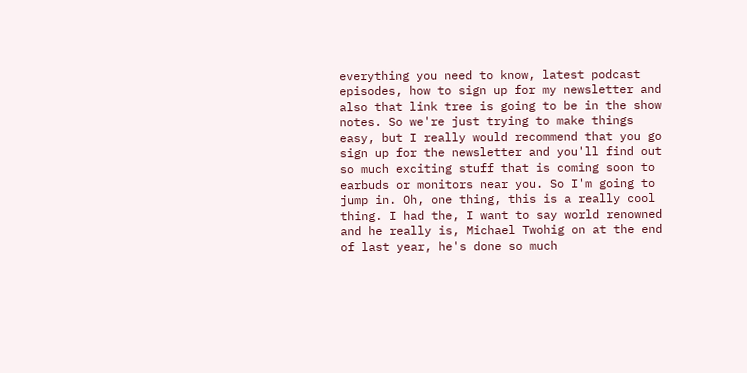everything you need to know, latest podcast episodes, how to sign up for my newsletter and also that link tree is going to be in the show notes. So we're just trying to make things easy, but I really would recommend that you go sign up for the newsletter and you'll find out so much exciting stuff that is coming soon to earbuds or monitors near you. So I'm going to jump in. Oh, one thing, this is a really cool thing. I had the, I want to say world renowned and he really is, Michael Twohig on at the end of last year, he's done so much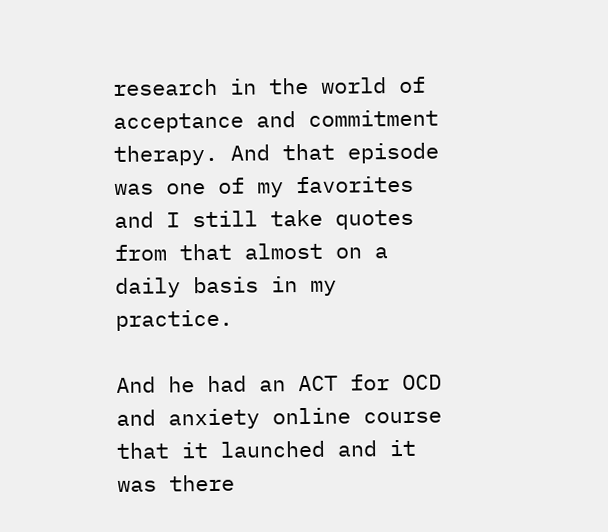research in the world of acceptance and commitment therapy. And that episode was one of my favorites and I still take quotes from that almost on a daily basis in my practice.

And he had an ACT for OCD and anxiety online course that it launched and it was there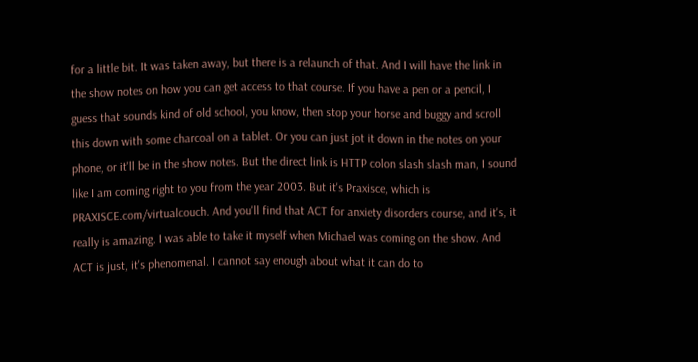for a little bit. It was taken away, but there is a relaunch of that. And I will have the link in the show notes on how you can get access to that course. If you have a pen or a pencil, I guess that sounds kind of old school, you know, then stop your horse and buggy and scroll this down with some charcoal on a tablet. Or you can just jot it down in the notes on your phone, or it'll be in the show notes. But the direct link is HTTP colon slash slash man, I sound like I am coming right to you from the year 2003. But it's Praxisce, which is PRAXISCE.com/virtualcouch. And you'll find that ACT for anxiety disorders course, and it's, it really is amazing. I was able to take it myself when Michael was coming on the show. And ACT is just, it's phenomenal. I cannot say enough about what it can do to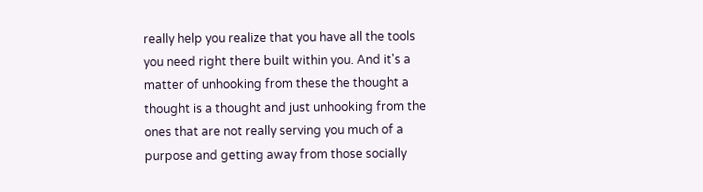really help you realize that you have all the tools you need right there built within you. And it's a matter of unhooking from these the thought a thought is a thought and just unhooking from the ones that are not really serving you much of a purpose and getting away from those socially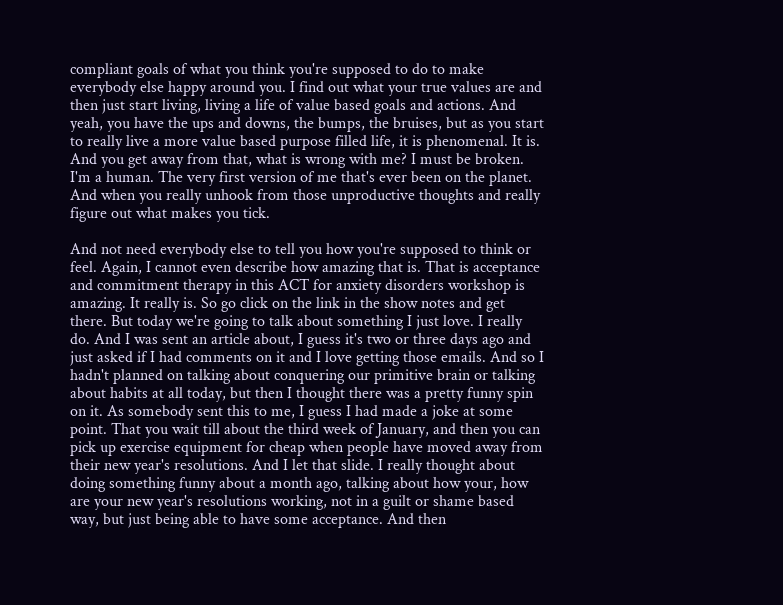compliant goals of what you think you're supposed to do to make everybody else happy around you. I find out what your true values are and then just start living, living a life of value based goals and actions. And yeah, you have the ups and downs, the bumps, the bruises, but as you start to really live a more value based purpose filled life, it is phenomenal. It is. And you get away from that, what is wrong with me? I must be broken. I'm a human. The very first version of me that's ever been on the planet. And when you really unhook from those unproductive thoughts and really figure out what makes you tick.

And not need everybody else to tell you how you're supposed to think or feel. Again, I cannot even describe how amazing that is. That is acceptance and commitment therapy in this ACT for anxiety disorders workshop is amazing. It really is. So go click on the link in the show notes and get there. But today we're going to talk about something I just love. I really do. And I was sent an article about, I guess it's two or three days ago and just asked if I had comments on it and I love getting those emails. And so I hadn't planned on talking about conquering our primitive brain or talking about habits at all today, but then I thought there was a pretty funny spin on it. As somebody sent this to me, I guess I had made a joke at some point. That you wait till about the third week of January, and then you can pick up exercise equipment for cheap when people have moved away from their new year's resolutions. And I let that slide. I really thought about doing something funny about a month ago, talking about how your, how are your new year's resolutions working, not in a guilt or shame based way, but just being able to have some acceptance. And then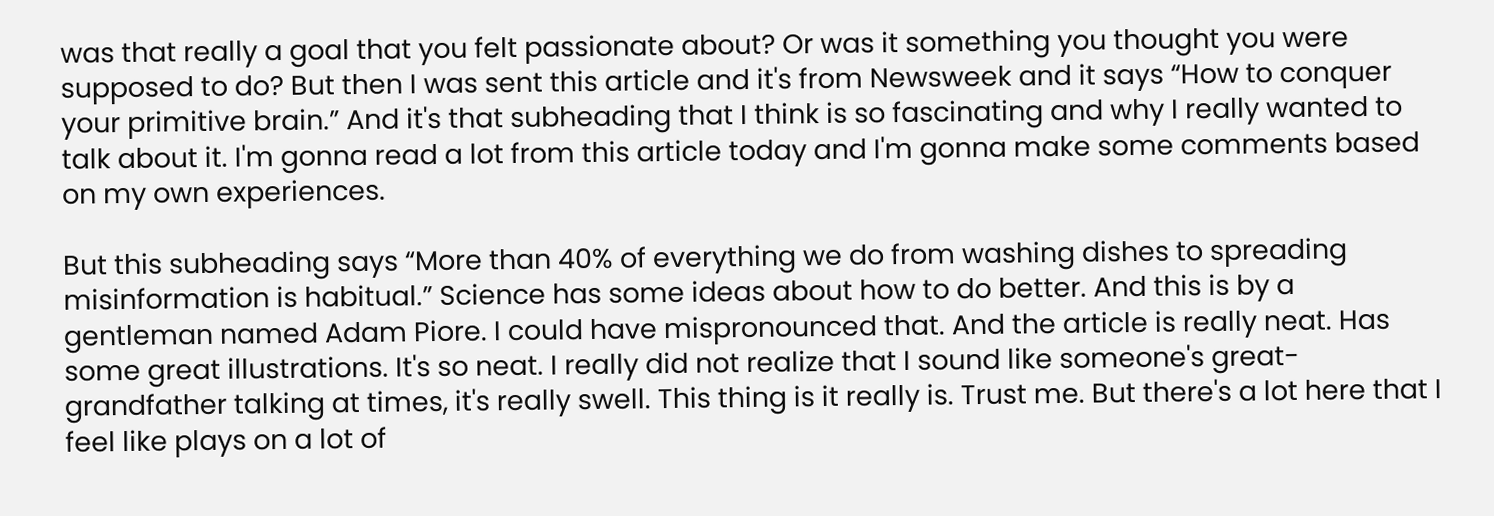was that really a goal that you felt passionate about? Or was it something you thought you were supposed to do? But then I was sent this article and it's from Newsweek and it says “How to conquer your primitive brain.” And it's that subheading that I think is so fascinating and why I really wanted to talk about it. I'm gonna read a lot from this article today and I'm gonna make some comments based on my own experiences.

But this subheading says “More than 40% of everything we do from washing dishes to spreading misinformation is habitual.” Science has some ideas about how to do better. And this is by a gentleman named Adam Piore. I could have mispronounced that. And the article is really neat. Has some great illustrations. It's so neat. I really did not realize that I sound like someone's great-grandfather talking at times, it's really swell. This thing is it really is. Trust me. But there's a lot here that I feel like plays on a lot of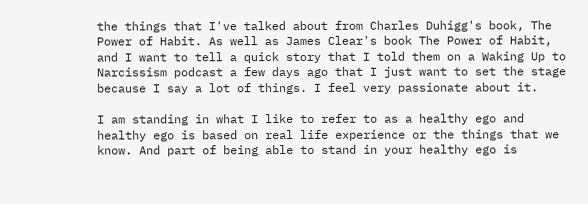the things that I've talked about from Charles Duhigg's book, The Power of Habit. As well as James Clear's book The Power of Habit, and I want to tell a quick story that I told them on a Waking Up to Narcissism podcast a few days ago that I just want to set the stage because I say a lot of things. I feel very passionate about it.

I am standing in what I like to refer to as a healthy ego and healthy ego is based on real life experience or the things that we know. And part of being able to stand in your healthy ego is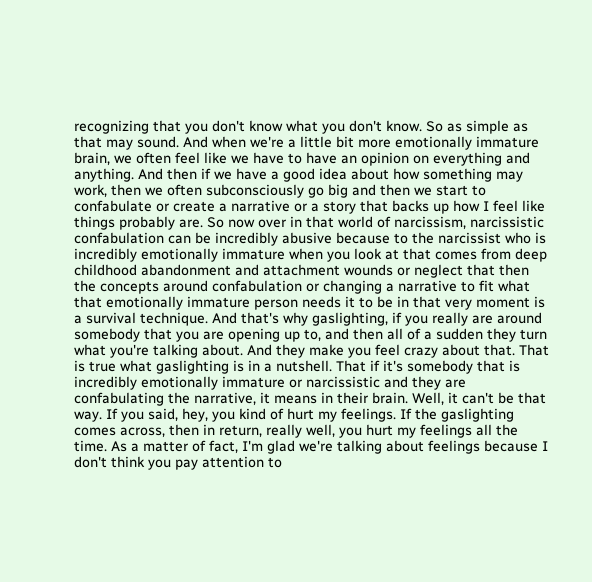recognizing that you don't know what you don't know. So as simple as that may sound. And when we're a little bit more emotionally immature brain, we often feel like we have to have an opinion on everything and anything. And then if we have a good idea about how something may work, then we often subconsciously go big and then we start to confabulate or create a narrative or a story that backs up how I feel like things probably are. So now over in that world of narcissism, narcissistic confabulation can be incredibly abusive because to the narcissist who is incredibly emotionally immature when you look at that comes from deep childhood abandonment and attachment wounds or neglect that then the concepts around confabulation or changing a narrative to fit what that emotionally immature person needs it to be in that very moment is a survival technique. And that's why gaslighting, if you really are around somebody that you are opening up to, and then all of a sudden they turn what you're talking about. And they make you feel crazy about that. That is true what gaslighting is in a nutshell. That if it's somebody that is incredibly emotionally immature or narcissistic and they are confabulating the narrative, it means in their brain. Well, it can't be that way. If you said, hey, you kind of hurt my feelings. If the gaslighting comes across, then in return, really well, you hurt my feelings all the time. As a matter of fact, I'm glad we're talking about feelings because I don't think you pay attention to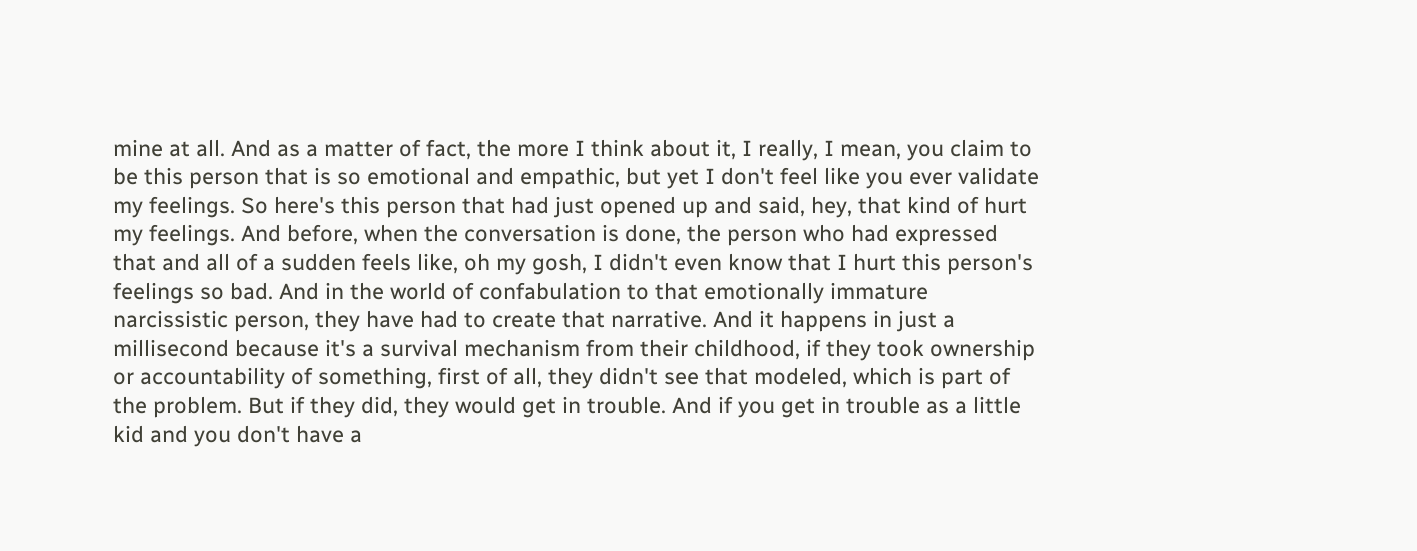mine at all. And as a matter of fact, the more I think about it, I really, I mean, you claim to be this person that is so emotional and empathic, but yet I don't feel like you ever validate my feelings. So here's this person that had just opened up and said, hey, that kind of hurt my feelings. And before, when the conversation is done, the person who had expressed that and all of a sudden feels like, oh my gosh, I didn't even know that I hurt this person's feelings so bad. And in the world of confabulation to that emotionally immature narcissistic person, they have had to create that narrative. And it happens in just a millisecond because it's a survival mechanism from their childhood, if they took ownership or accountability of something, first of all, they didn't see that modeled, which is part of the problem. But if they did, they would get in trouble. And if you get in trouble as a little kid and you don't have a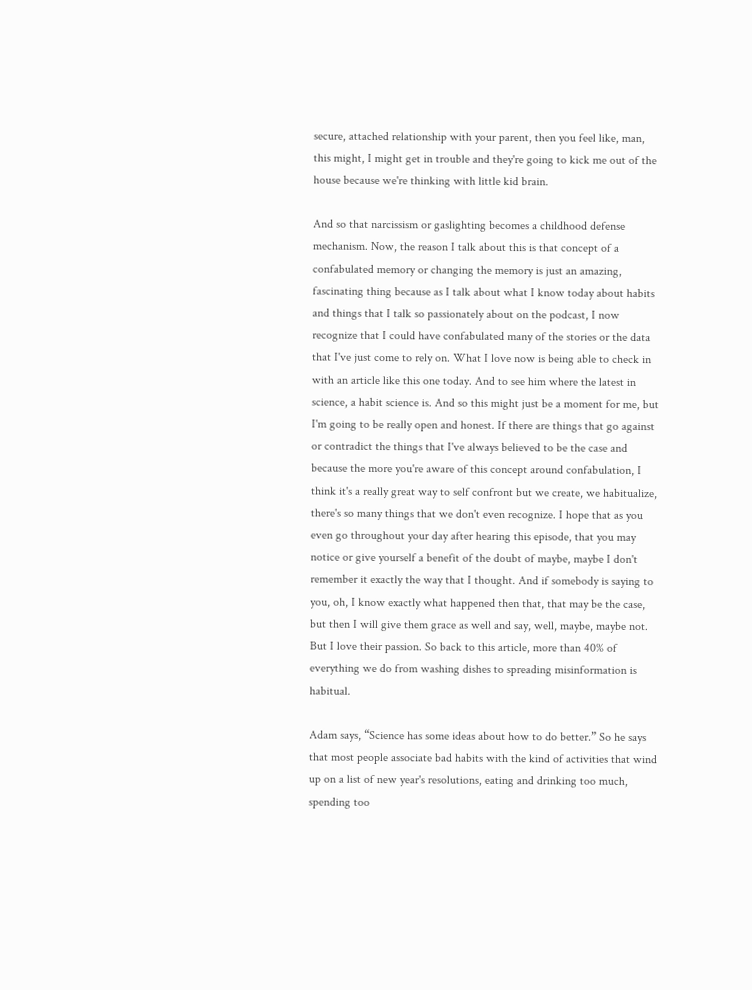secure, attached relationship with your parent, then you feel like, man, this might, I might get in trouble and they're going to kick me out of the house because we're thinking with little kid brain.

And so that narcissism or gaslighting becomes a childhood defense mechanism. Now, the reason I talk about this is that concept of a confabulated memory or changing the memory is just an amazing, fascinating thing because as I talk about what I know today about habits and things that I talk so passionately about on the podcast, I now recognize that I could have confabulated many of the stories or the data that I've just come to rely on. What I love now is being able to check in with an article like this one today. And to see him where the latest in science, a habit science is. And so this might just be a moment for me, but I'm going to be really open and honest. If there are things that go against or contradict the things that I've always believed to be the case and because the more you're aware of this concept around confabulation, I think it's a really great way to self confront but we create, we habitualize, there's so many things that we don't even recognize. I hope that as you even go throughout your day after hearing this episode, that you may notice or give yourself a benefit of the doubt of maybe, maybe I don't remember it exactly the way that I thought. And if somebody is saying to you, oh, I know exactly what happened then that, that may be the case, but then I will give them grace as well and say, well, maybe, maybe not. But I love their passion. So back to this article, more than 40% of everything we do from washing dishes to spreading misinformation is habitual.

Adam says, “Science has some ideas about how to do better.” So he says that most people associate bad habits with the kind of activities that wind up on a list of new year's resolutions, eating and drinking too much, spending too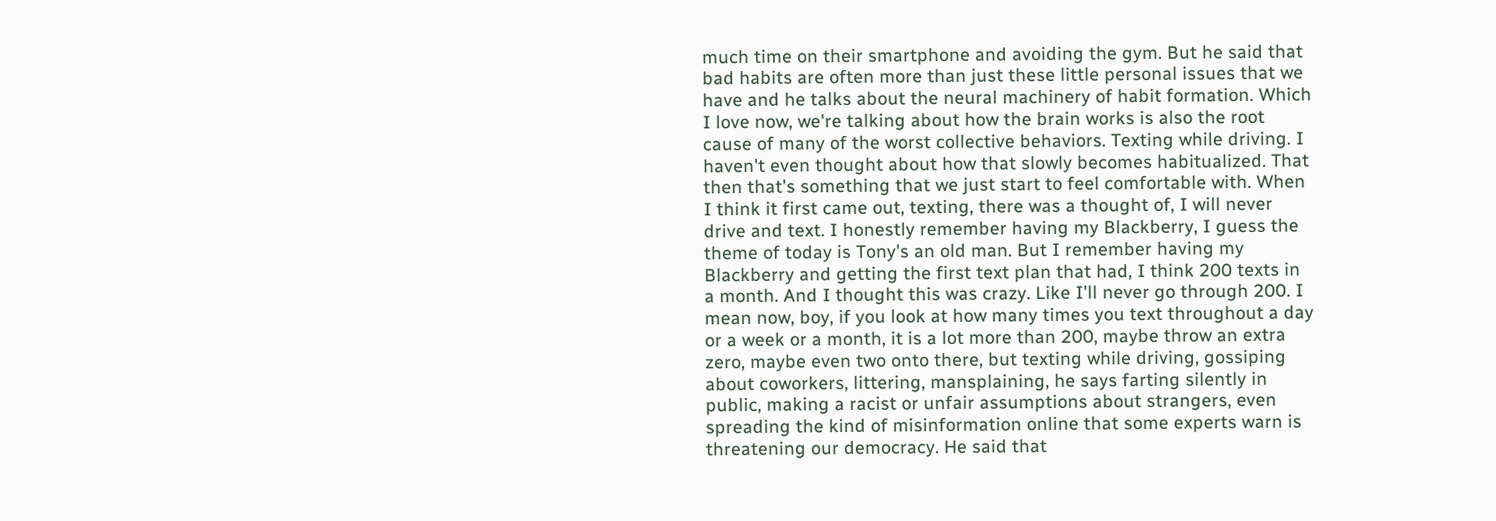much time on their smartphone and avoiding the gym. But he said that bad habits are often more than just these little personal issues that we have and he talks about the neural machinery of habit formation. Which I love now, we're talking about how the brain works is also the root cause of many of the worst collective behaviors. Texting while driving. I haven't even thought about how that slowly becomes habitualized. That then that's something that we just start to feel comfortable with. When I think it first came out, texting, there was a thought of, I will never drive and text. I honestly remember having my Blackberry, I guess the theme of today is Tony's an old man. But I remember having my Blackberry and getting the first text plan that had, I think 200 texts in a month. And I thought this was crazy. Like I'll never go through 200. I mean now, boy, if you look at how many times you text throughout a day or a week or a month, it is a lot more than 200, maybe throw an extra zero, maybe even two onto there, but texting while driving, gossiping about coworkers, littering, mansplaining, he says farting silently in public, making a racist or unfair assumptions about strangers, even spreading the kind of misinformation online that some experts warn is threatening our democracy. He said that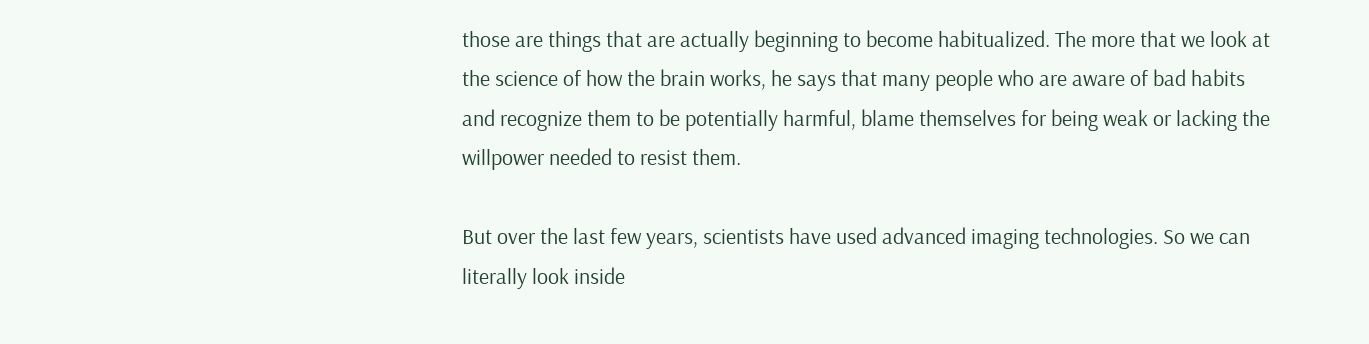those are things that are actually beginning to become habitualized. The more that we look at the science of how the brain works, he says that many people who are aware of bad habits and recognize them to be potentially harmful, blame themselves for being weak or lacking the willpower needed to resist them.

But over the last few years, scientists have used advanced imaging technologies. So we can literally look inside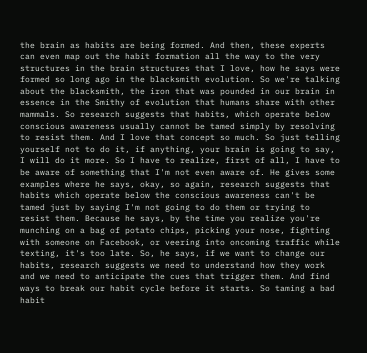the brain as habits are being formed. And then, these experts can even map out the habit formation all the way to the very structures in the brain structures that I love, how he says were formed so long ago in the blacksmith evolution. So we're talking about the blacksmith, the iron that was pounded in our brain in essence in the Smithy of evolution that humans share with other mammals. So research suggests that habits, which operate below conscious awareness usually cannot be tamed simply by resolving to resist them. And I love that concept so much. So just telling yourself not to do it, if anything, your brain is going to say, I will do it more. So I have to realize, first of all, I have to be aware of something that I'm not even aware of. He gives some examples where he says, okay, so again, research suggests that habits which operate below the conscious awareness can't be tamed just by saying I'm not going to do them or trying to resist them. Because he says, by the time you realize you're munching on a bag of potato chips, picking your nose, fighting with someone on Facebook, or veering into oncoming traffic while texting, it's too late. So, he says, if we want to change our habits, research suggests we need to understand how they work and we need to anticipate the cues that trigger them. And find ways to break our habit cycle before it starts. So taming a bad habit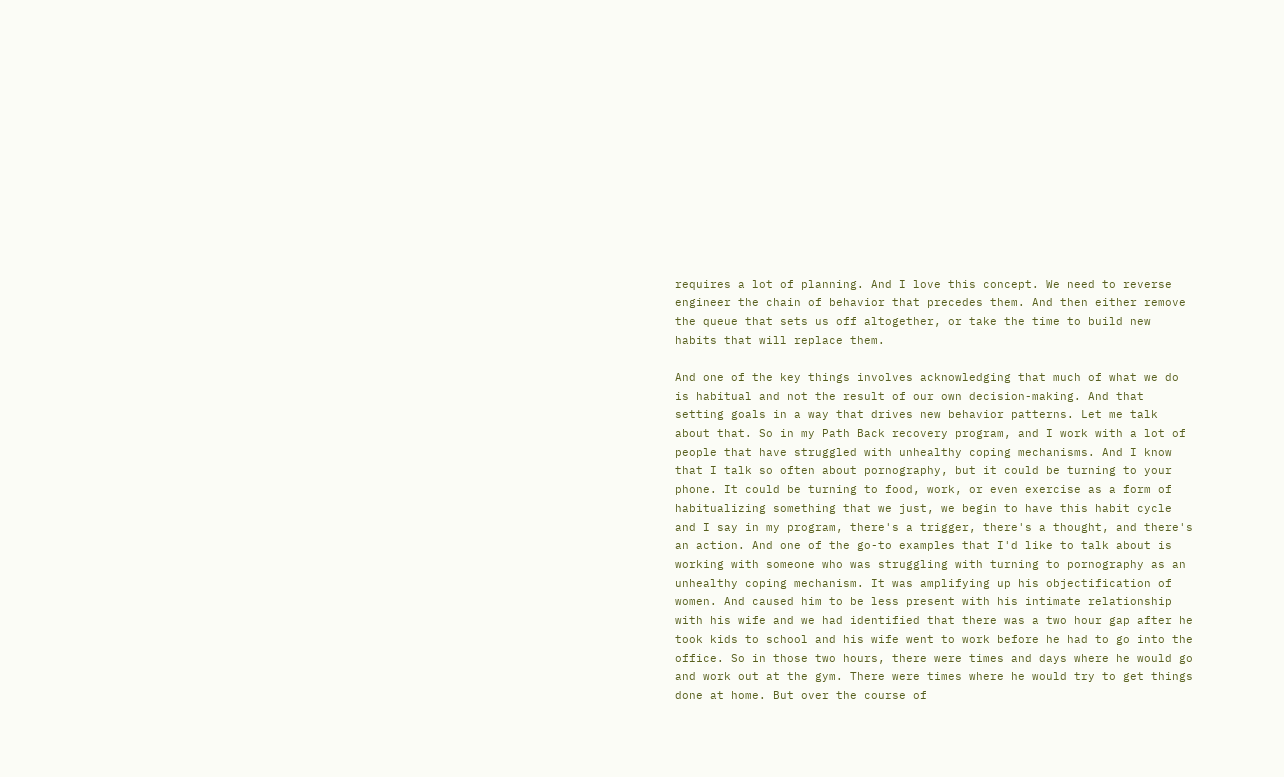requires a lot of planning. And I love this concept. We need to reverse engineer the chain of behavior that precedes them. And then either remove the queue that sets us off altogether, or take the time to build new habits that will replace them.

And one of the key things involves acknowledging that much of what we do is habitual and not the result of our own decision-making. And that setting goals in a way that drives new behavior patterns. Let me talk about that. So in my Path Back recovery program, and I work with a lot of people that have struggled with unhealthy coping mechanisms. And I know that I talk so often about pornography, but it could be turning to your phone. It could be turning to food, work, or even exercise as a form of habitualizing something that we just, we begin to have this habit cycle and I say in my program, there's a trigger, there's a thought, and there's an action. And one of the go-to examples that I'd like to talk about is working with someone who was struggling with turning to pornography as an unhealthy coping mechanism. It was amplifying up his objectification of women. And caused him to be less present with his intimate relationship with his wife and we had identified that there was a two hour gap after he took kids to school and his wife went to work before he had to go into the office. So in those two hours, there were times and days where he would go and work out at the gym. There were times where he would try to get things done at home. But over the course of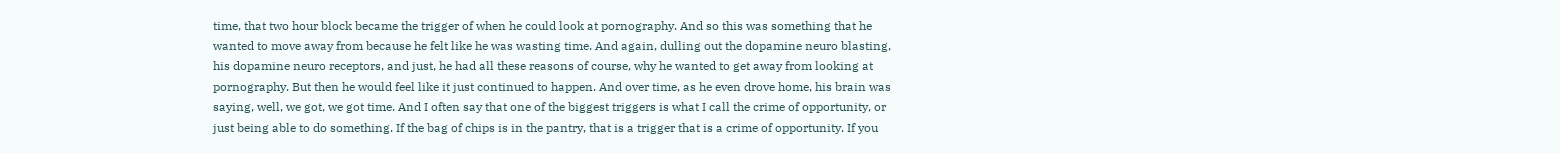time, that two hour block became the trigger of when he could look at pornography. And so this was something that he wanted to move away from because he felt like he was wasting time. And again, dulling out the dopamine neuro blasting, his dopamine neuro receptors, and just, he had all these reasons of course, why he wanted to get away from looking at pornography. But then he would feel like it just continued to happen. And over time, as he even drove home, his brain was saying, well, we got, we got time. And I often say that one of the biggest triggers is what I call the crime of opportunity, or just being able to do something. If the bag of chips is in the pantry, that is a trigger that is a crime of opportunity. If you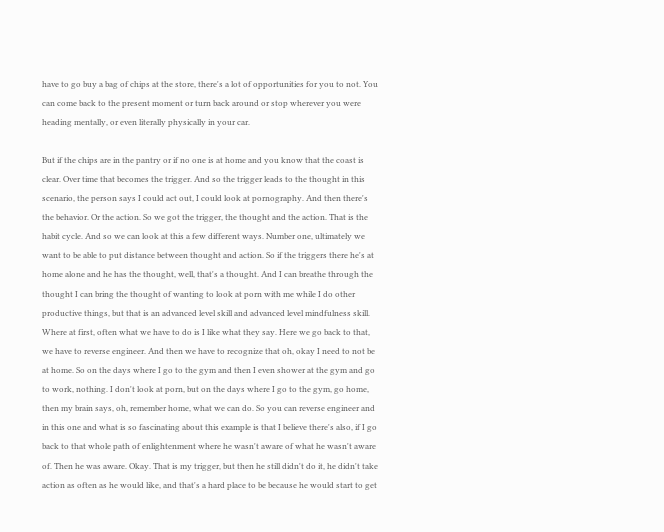have to go buy a bag of chips at the store, there's a lot of opportunities for you to not. You can come back to the present moment or turn back around or stop wherever you were heading mentally, or even literally physically in your car.

But if the chips are in the pantry or if no one is at home and you know that the coast is clear. Over time that becomes the trigger. And so the trigger leads to the thought in this scenario, the person says I could act out, I could look at pornography. And then there's the behavior. Or the action. So we got the trigger, the thought and the action. That is the habit cycle. And so we can look at this a few different ways. Number one, ultimately we want to be able to put distance between thought and action. So if the triggers there he's at home alone and he has the thought, well, that's a thought. And I can breathe through the thought I can bring the thought of wanting to look at porn with me while I do other productive things, but that is an advanced level skill and advanced level mindfulness skill. Where at first, often what we have to do is I like what they say. Here we go back to that, we have to reverse engineer. And then we have to recognize that oh, okay I need to not be at home. So on the days where I go to the gym and then I even shower at the gym and go to work, nothing. I don't look at porn, but on the days where I go to the gym, go home, then my brain says, oh, remember home, what we can do. So you can reverse engineer and in this one and what is so fascinating about this example is that I believe there's also, if I go back to that whole path of enlightenment where he wasn't aware of what he wasn't aware of. Then he was aware. Okay. That is my trigger, but then he still didn't do it, he didn't take action as often as he would like, and that's a hard place to be because he would start to get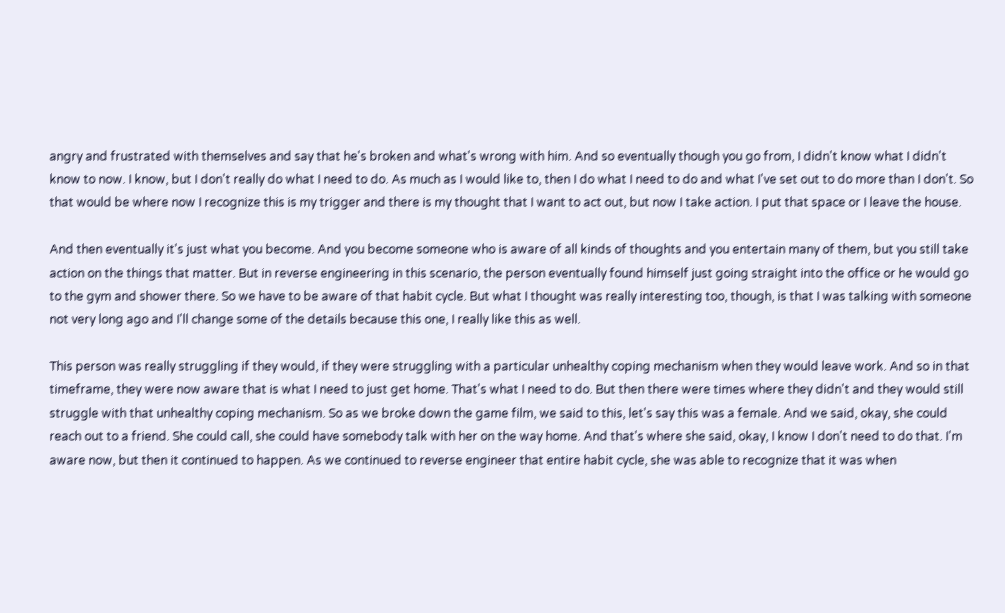angry and frustrated with themselves and say that he's broken and what's wrong with him. And so eventually though you go from, I didn't know what I didn't know to now. I know, but I don't really do what I need to do. As much as I would like to, then I do what I need to do and what I've set out to do more than I don't. So that would be where now I recognize this is my trigger and there is my thought that I want to act out, but now I take action. I put that space or I leave the house.

And then eventually it's just what you become. And you become someone who is aware of all kinds of thoughts and you entertain many of them, but you still take action on the things that matter. But in reverse engineering in this scenario, the person eventually found himself just going straight into the office or he would go to the gym and shower there. So we have to be aware of that habit cycle. But what I thought was really interesting too, though, is that I was talking with someone not very long ago and I'll change some of the details because this one, I really like this as well.

This person was really struggling if they would, if they were struggling with a particular unhealthy coping mechanism when they would leave work. And so in that timeframe, they were now aware that is what I need to just get home. That's what I need to do. But then there were times where they didn't and they would still struggle with that unhealthy coping mechanism. So as we broke down the game film, we said to this, let's say this was a female. And we said, okay, she could reach out to a friend. She could call, she could have somebody talk with her on the way home. And that's where she said, okay, I know I don't need to do that. I'm aware now, but then it continued to happen. As we continued to reverse engineer that entire habit cycle, she was able to recognize that it was when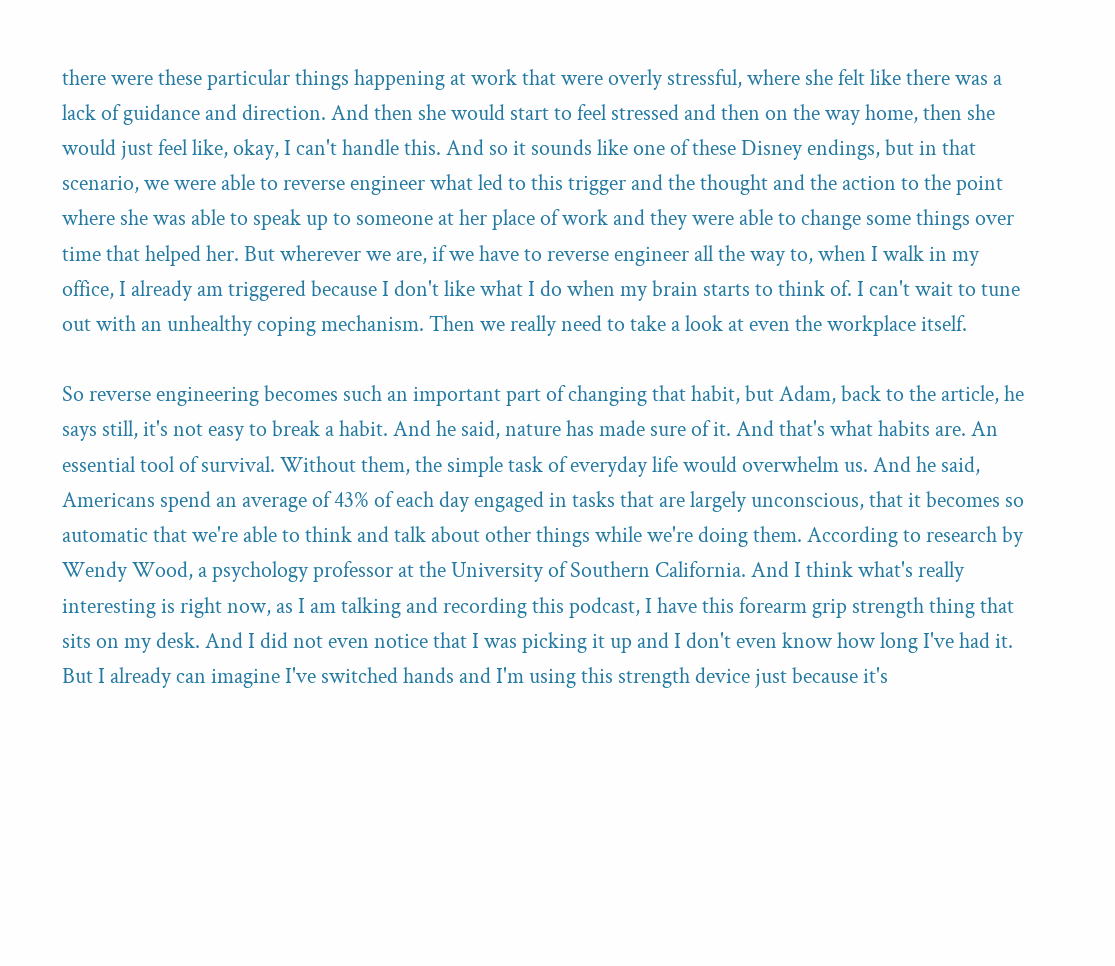there were these particular things happening at work that were overly stressful, where she felt like there was a lack of guidance and direction. And then she would start to feel stressed and then on the way home, then she would just feel like, okay, I can't handle this. And so it sounds like one of these Disney endings, but in that scenario, we were able to reverse engineer what led to this trigger and the thought and the action to the point where she was able to speak up to someone at her place of work and they were able to change some things over time that helped her. But wherever we are, if we have to reverse engineer all the way to, when I walk in my office, I already am triggered because I don't like what I do when my brain starts to think of. I can't wait to tune out with an unhealthy coping mechanism. Then we really need to take a look at even the workplace itself.

So reverse engineering becomes such an important part of changing that habit, but Adam, back to the article, he says still, it's not easy to break a habit. And he said, nature has made sure of it. And that's what habits are. An essential tool of survival. Without them, the simple task of everyday life would overwhelm us. And he said, Americans spend an average of 43% of each day engaged in tasks that are largely unconscious, that it becomes so automatic that we're able to think and talk about other things while we're doing them. According to research by Wendy Wood, a psychology professor at the University of Southern California. And I think what's really interesting is right now, as I am talking and recording this podcast, I have this forearm grip strength thing that sits on my desk. And I did not even notice that I was picking it up and I don't even know how long I've had it. But I already can imagine I've switched hands and I'm using this strength device just because it's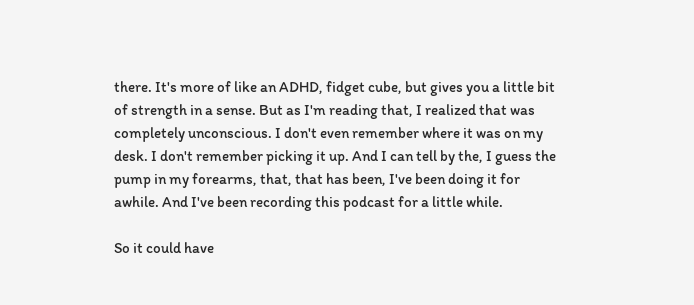there. It's more of like an ADHD, fidget cube, but gives you a little bit of strength in a sense. But as I'm reading that, I realized that was completely unconscious. I don't even remember where it was on my desk. I don't remember picking it up. And I can tell by the, I guess the pump in my forearms, that, that has been, I've been doing it for awhile. And I've been recording this podcast for a little while.

So it could have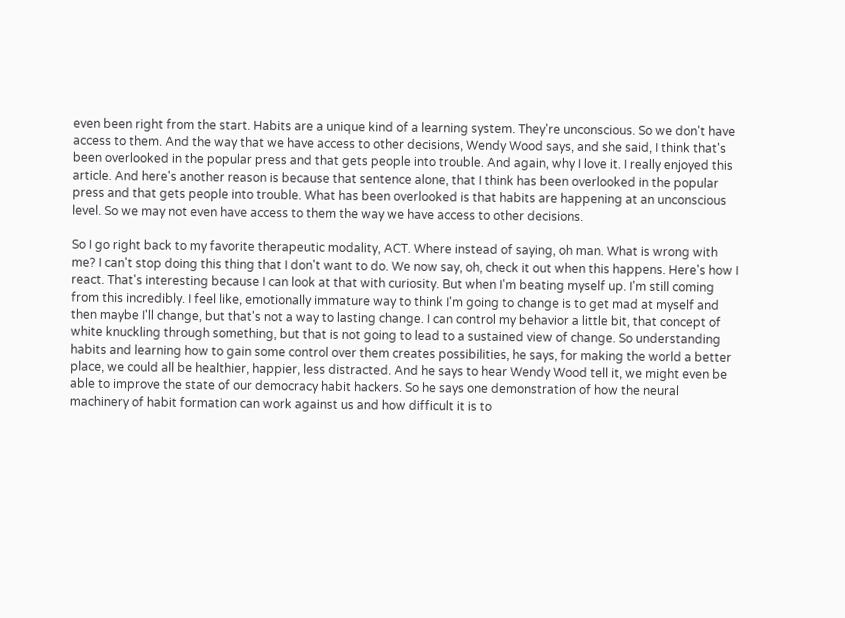even been right from the start. Habits are a unique kind of a learning system. They're unconscious. So we don't have access to them. And the way that we have access to other decisions, Wendy Wood says, and she said, I think that's been overlooked in the popular press and that gets people into trouble. And again, why I love it. I really enjoyed this article. And here's another reason is because that sentence alone, that I think has been overlooked in the popular press and that gets people into trouble. What has been overlooked is that habits are happening at an unconscious level. So we may not even have access to them the way we have access to other decisions.

So I go right back to my favorite therapeutic modality, ACT. Where instead of saying, oh man. What is wrong with me? I can't stop doing this thing that I don't want to do. We now say, oh, check it out when this happens. Here's how I react. That's interesting because I can look at that with curiosity. But when I'm beating myself up. I'm still coming from this incredibly. I feel like, emotionally immature way to think I'm going to change is to get mad at myself and then maybe I'll change, but that's not a way to lasting change. I can control my behavior a little bit, that concept of white knuckling through something, but that is not going to lead to a sustained view of change. So understanding habits and learning how to gain some control over them creates possibilities, he says, for making the world a better place, we could all be healthier, happier, less distracted. And he says to hear Wendy Wood tell it, we might even be able to improve the state of our democracy habit hackers. So he says one demonstration of how the neural machinery of habit formation can work against us and how difficult it is to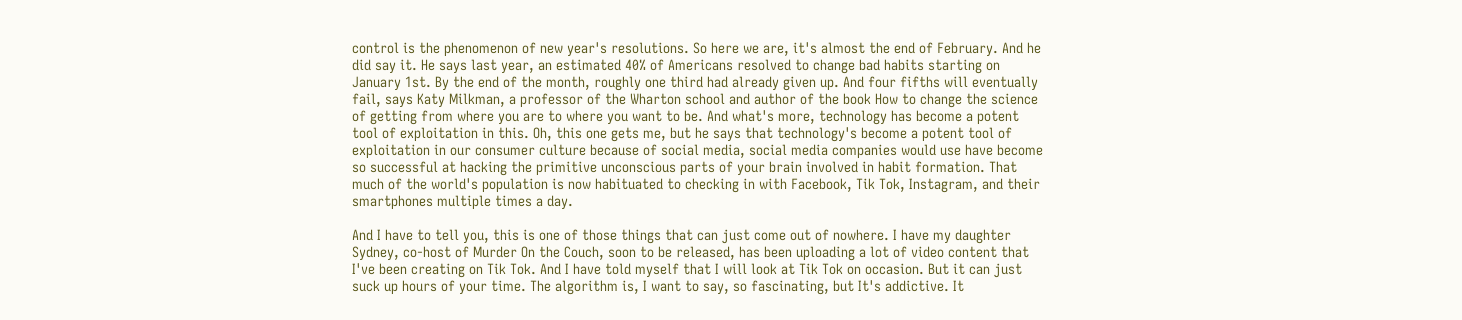control is the phenomenon of new year's resolutions. So here we are, it's almost the end of February. And he did say it. He says last year, an estimated 40% of Americans resolved to change bad habits starting on January 1st. By the end of the month, roughly one third had already given up. And four fifths will eventually fail, says Katy Milkman, a professor of the Wharton school and author of the book How to change the science of getting from where you are to where you want to be. And what's more, technology has become a potent tool of exploitation in this. Oh, this one gets me, but he says that technology's become a potent tool of exploitation in our consumer culture because of social media, social media companies would use have become so successful at hacking the primitive unconscious parts of your brain involved in habit formation. That much of the world's population is now habituated to checking in with Facebook, Tik Tok, Instagram, and their smartphones multiple times a day.

And I have to tell you, this is one of those things that can just come out of nowhere. I have my daughter Sydney, co-host of Murder On the Couch, soon to be released, has been uploading a lot of video content that I've been creating on Tik Tok. And I have told myself that I will look at Tik Tok on occasion. But it can just suck up hours of your time. The algorithm is, I want to say, so fascinating, but It's addictive. It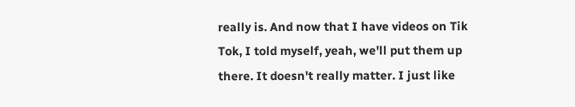really is. And now that I have videos on Tik Tok, I told myself, yeah, we'll put them up there. It doesn't really matter. I just like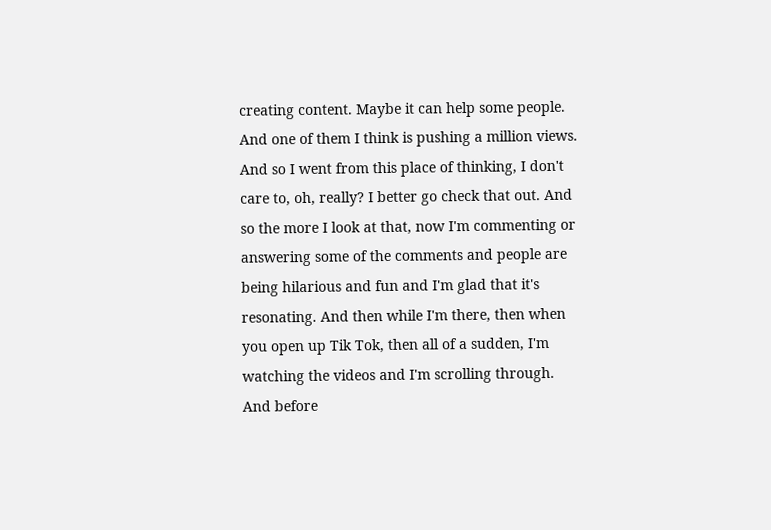creating content. Maybe it can help some people. And one of them I think is pushing a million views. And so I went from this place of thinking, I don't care to, oh, really? I better go check that out. And so the more I look at that, now I'm commenting or answering some of the comments and people are being hilarious and fun and I'm glad that it's resonating. And then while I'm there, then when you open up Tik Tok, then all of a sudden, I'm watching the videos and I'm scrolling through. And before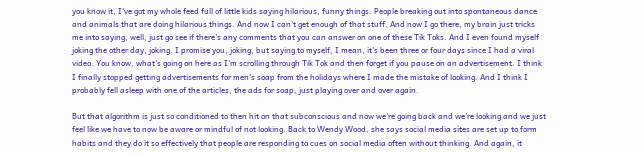you know it, I've got my whole feed full of little kids saying hilarious, funny things. People breaking out into spontaneous dance and animals that are doing hilarious things. And now I can't get enough of that stuff. And now I go there, my brain just tricks me into saying, well, just go see if there's any comments that you can answer on one of these Tik Toks. And I even found myself joking the other day, joking. I promise you, joking, but saying to myself, I mean, it's been three or four days since I had a viral video. You know, what's going on here as I'm scrolling through Tik Tok and then forget if you pause on an advertisement. I think I finally stopped getting advertisements for men's soap from the holidays where I made the mistake of looking. And I think I probably fell asleep with one of the articles, the ads for soap, just playing over and over again.

But that algorithm is just so conditioned to then hit on that subconscious and now we're going back and we're looking and we just feel like we have to now be aware or mindful of not looking. Back to Wendy Wood, she says social media sites are set up to form habits and they do it so effectively that people are responding to cues on social media often without thinking. And again, it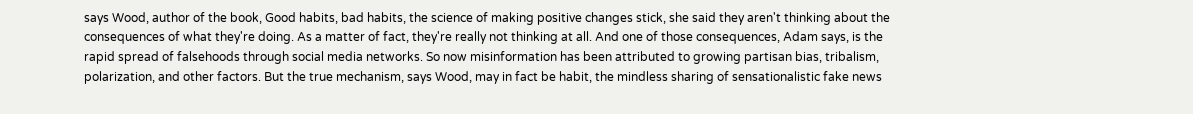says Wood, author of the book, Good habits, bad habits, the science of making positive changes stick, she said they aren't thinking about the consequences of what they're doing. As a matter of fact, they're really not thinking at all. And one of those consequences, Adam says, is the rapid spread of falsehoods through social media networks. So now misinformation has been attributed to growing partisan bias, tribalism, polarization, and other factors. But the true mechanism, says Wood, may in fact be habit, the mindless sharing of sensationalistic fake news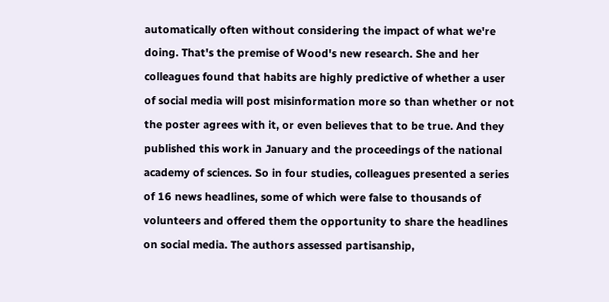automatically often without considering the impact of what we're doing. That's the premise of Wood's new research. She and her colleagues found that habits are highly predictive of whether a user of social media will post misinformation more so than whether or not the poster agrees with it, or even believes that to be true. And they published this work in January and the proceedings of the national academy of sciences. So in four studies, colleagues presented a series of 16 news headlines, some of which were false to thousands of volunteers and offered them the opportunity to share the headlines on social media. The authors assessed partisanship,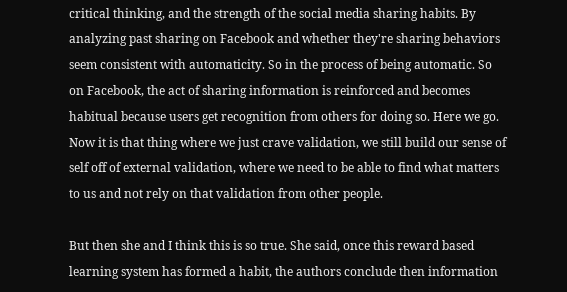critical thinking, and the strength of the social media sharing habits. By analyzing past sharing on Facebook and whether they're sharing behaviors seem consistent with automaticity. So in the process of being automatic. So on Facebook, the act of sharing information is reinforced and becomes habitual because users get recognition from others for doing so. Here we go. Now it is that thing where we just crave validation, we still build our sense of self off of external validation, where we need to be able to find what matters to us and not rely on that validation from other people.

But then she and I think this is so true. She said, once this reward based learning system has formed a habit, the authors conclude then information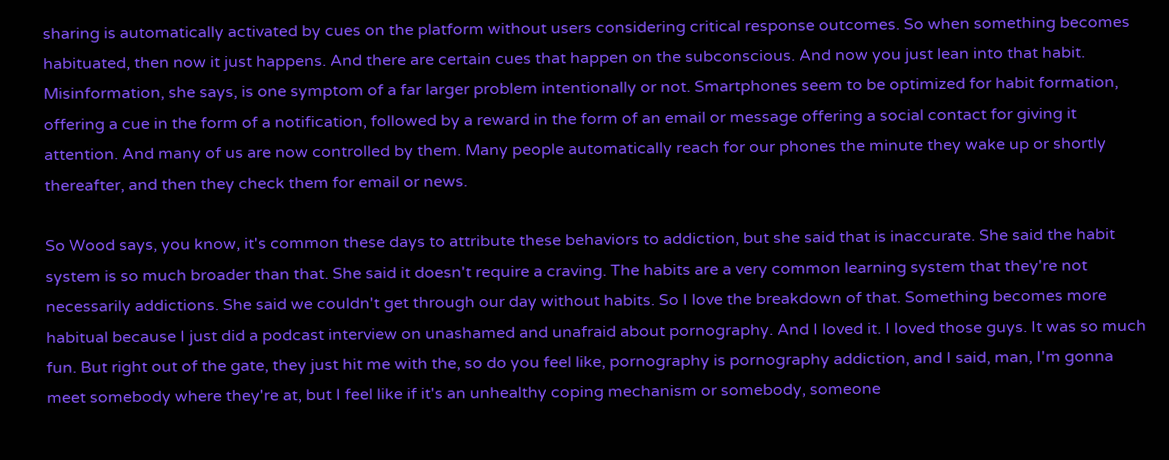sharing is automatically activated by cues on the platform without users considering critical response outcomes. So when something becomes habituated, then now it just happens. And there are certain cues that happen on the subconscious. And now you just lean into that habit. Misinformation, she says, is one symptom of a far larger problem intentionally or not. Smartphones seem to be optimized for habit formation, offering a cue in the form of a notification, followed by a reward in the form of an email or message offering a social contact for giving it attention. And many of us are now controlled by them. Many people automatically reach for our phones the minute they wake up or shortly thereafter, and then they check them for email or news.

So Wood says, you know, it's common these days to attribute these behaviors to addiction, but she said that is inaccurate. She said the habit system is so much broader than that. She said it doesn't require a craving. The habits are a very common learning system that they're not necessarily addictions. She said we couldn't get through our day without habits. So I love the breakdown of that. Something becomes more habitual because I just did a podcast interview on unashamed and unafraid about pornography. And I loved it. I loved those guys. It was so much fun. But right out of the gate, they just hit me with the, so do you feel like, pornography is pornography addiction, and I said, man, I'm gonna meet somebody where they're at, but I feel like if it's an unhealthy coping mechanism or somebody, someone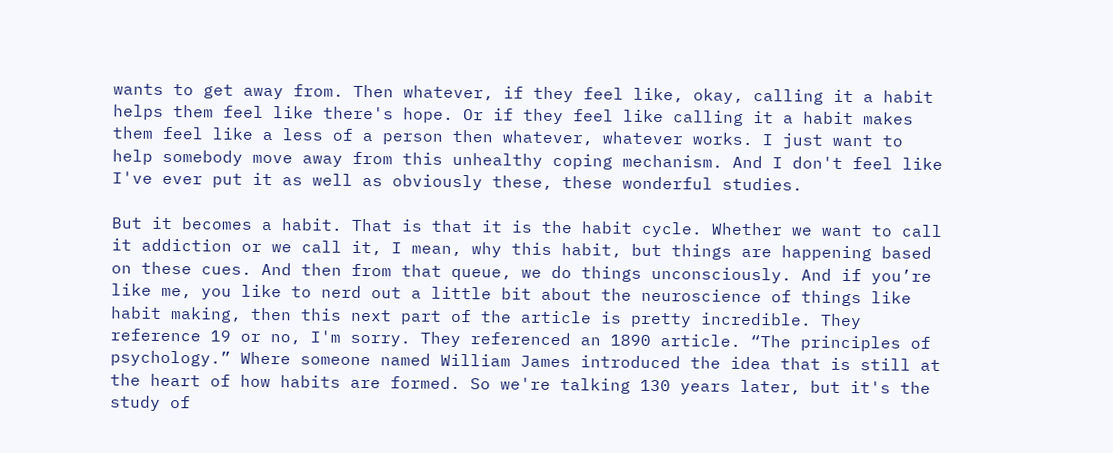wants to get away from. Then whatever, if they feel like, okay, calling it a habit helps them feel like there's hope. Or if they feel like calling it a habit makes them feel like a less of a person then whatever, whatever works. I just want to help somebody move away from this unhealthy coping mechanism. And I don't feel like I've ever put it as well as obviously these, these wonderful studies.

But it becomes a habit. That is that it is the habit cycle. Whether we want to call it addiction or we call it, I mean, why this habit, but things are happening based on these cues. And then from that queue, we do things unconsciously. And if you’re like me, you like to nerd out a little bit about the neuroscience of things like habit making, then this next part of the article is pretty incredible. They reference 19 or no, I'm sorry. They referenced an 1890 article. “The principles of psychology.” Where someone named William James introduced the idea that is still at the heart of how habits are formed. So we're talking 130 years later, but it's the study of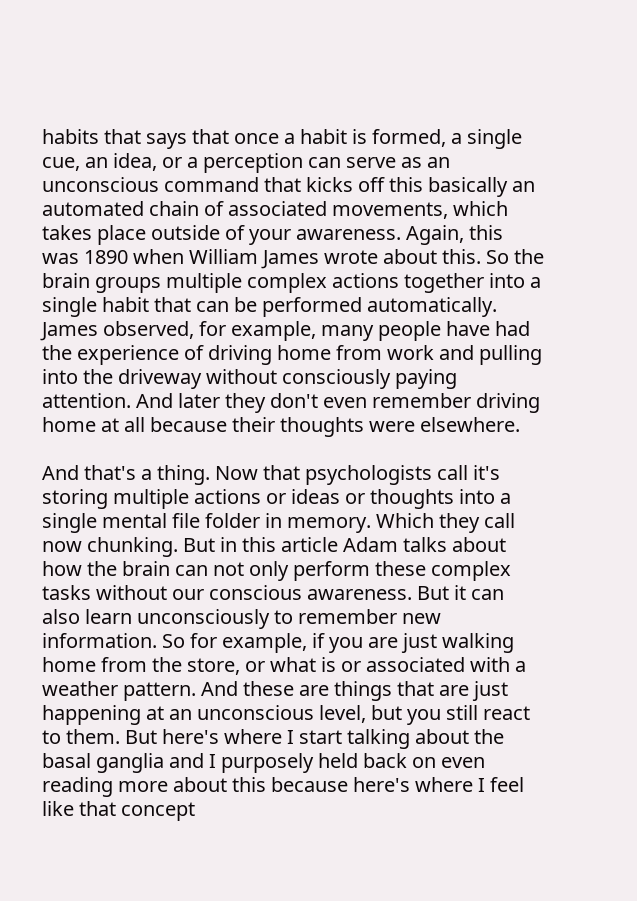habits that says that once a habit is formed, a single cue, an idea, or a perception can serve as an unconscious command that kicks off this basically an automated chain of associated movements, which takes place outside of your awareness. Again, this was 1890 when William James wrote about this. So the brain groups multiple complex actions together into a single habit that can be performed automatically. James observed, for example, many people have had the experience of driving home from work and pulling into the driveway without consciously paying attention. And later they don't even remember driving home at all because their thoughts were elsewhere.

And that's a thing. Now that psychologists call it's storing multiple actions or ideas or thoughts into a single mental file folder in memory. Which they call now chunking. But in this article Adam talks about how the brain can not only perform these complex tasks without our conscious awareness. But it can also learn unconsciously to remember new information. So for example, if you are just walking home from the store, or what is or associated with a weather pattern. And these are things that are just happening at an unconscious level, but you still react to them. But here's where I start talking about the basal ganglia and I purposely held back on even reading more about this because here's where I feel like that concept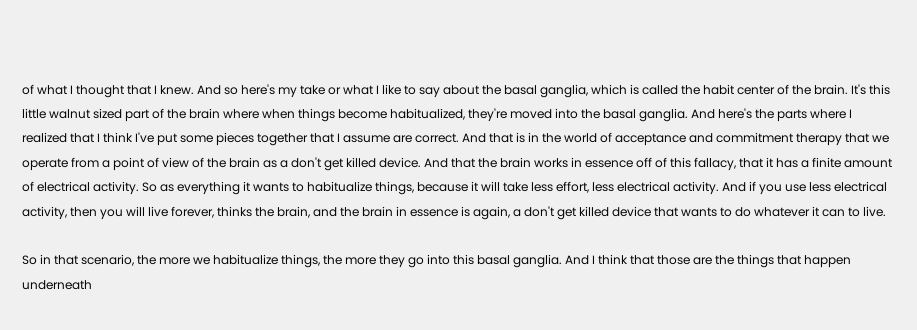of what I thought that I knew. And so here's my take or what I like to say about the basal ganglia, which is called the habit center of the brain. It's this little walnut sized part of the brain where when things become habitualized, they're moved into the basal ganglia. And here's the parts where I realized that I think I've put some pieces together that I assume are correct. And that is in the world of acceptance and commitment therapy that we operate from a point of view of the brain as a don't get killed device. And that the brain works in essence off of this fallacy, that it has a finite amount of electrical activity. So as everything it wants to habitualize things, because it will take less effort, less electrical activity. And if you use less electrical activity, then you will live forever, thinks the brain, and the brain in essence is again, a don't get killed device that wants to do whatever it can to live.

So in that scenario, the more we habitualize things, the more they go into this basal ganglia. And I think that those are the things that happen underneath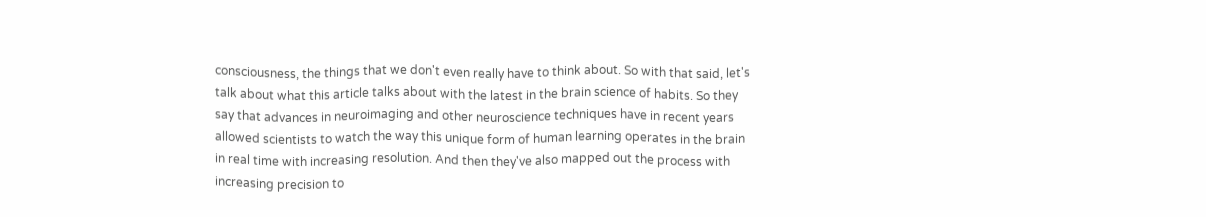consciousness, the things that we don't even really have to think about. So with that said, let's talk about what this article talks about with the latest in the brain science of habits. So they say that advances in neuroimaging and other neuroscience techniques have in recent years allowed scientists to watch the way this unique form of human learning operates in the brain in real time with increasing resolution. And then they've also mapped out the process with increasing precision to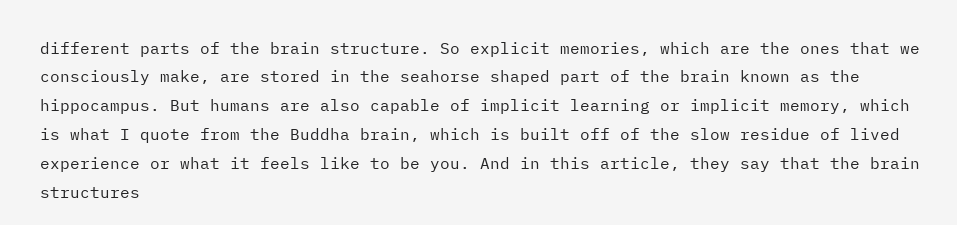different parts of the brain structure. So explicit memories, which are the ones that we consciously make, are stored in the seahorse shaped part of the brain known as the hippocampus. But humans are also capable of implicit learning or implicit memory, which is what I quote from the Buddha brain, which is built off of the slow residue of lived experience or what it feels like to be you. And in this article, they say that the brain structures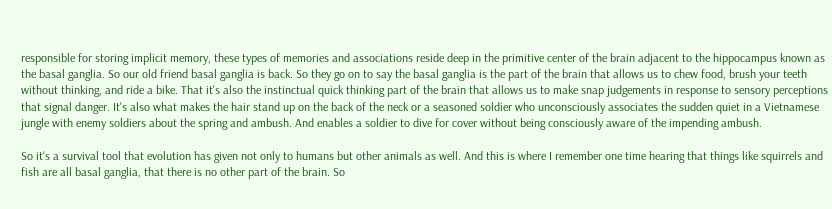responsible for storing implicit memory, these types of memories and associations reside deep in the primitive center of the brain adjacent to the hippocampus known as the basal ganglia. So our old friend basal ganglia is back. So they go on to say the basal ganglia is the part of the brain that allows us to chew food, brush your teeth without thinking, and ride a bike. That it's also the instinctual quick thinking part of the brain that allows us to make snap judgements in response to sensory perceptions that signal danger. It's also what makes the hair stand up on the back of the neck or a seasoned soldier who unconsciously associates the sudden quiet in a Vietnamese jungle with enemy soldiers about the spring and ambush. And enables a soldier to dive for cover without being consciously aware of the impending ambush.

So it's a survival tool that evolution has given not only to humans but other animals as well. And this is where I remember one time hearing that things like squirrels and fish are all basal ganglia, that there is no other part of the brain. So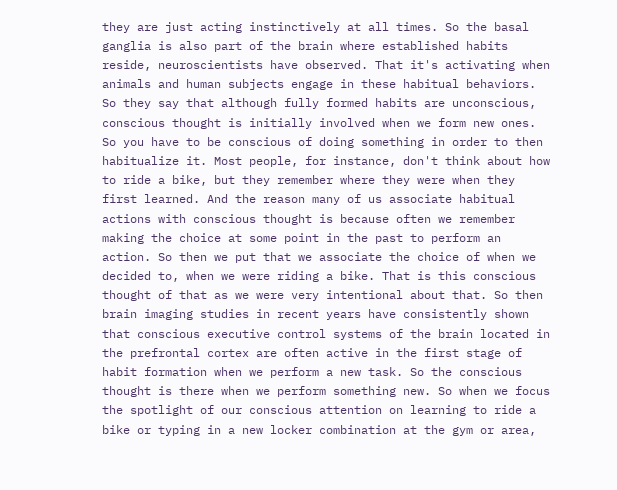they are just acting instinctively at all times. So the basal ganglia is also part of the brain where established habits reside, neuroscientists have observed. That it's activating when animals and human subjects engage in these habitual behaviors. So they say that although fully formed habits are unconscious, conscious thought is initially involved when we form new ones. So you have to be conscious of doing something in order to then habitualize it. Most people, for instance, don't think about how to ride a bike, but they remember where they were when they first learned. And the reason many of us associate habitual actions with conscious thought is because often we remember making the choice at some point in the past to perform an action. So then we put that we associate the choice of when we decided to, when we were riding a bike. That is this conscious thought of that as we were very intentional about that. So then brain imaging studies in recent years have consistently shown that conscious executive control systems of the brain located in the prefrontal cortex are often active in the first stage of habit formation when we perform a new task. So the conscious thought is there when we perform something new. So when we focus the spotlight of our conscious attention on learning to ride a bike or typing in a new locker combination at the gym or area,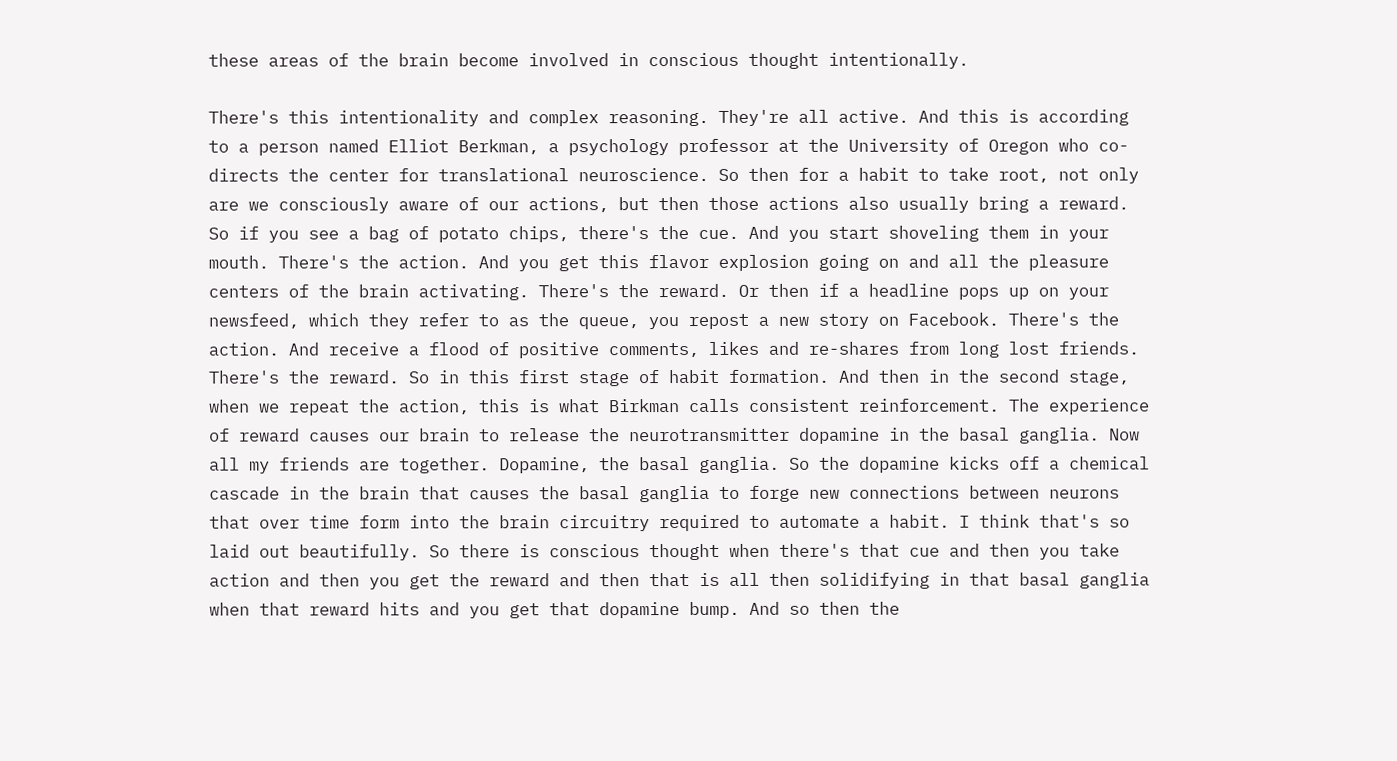these areas of the brain become involved in conscious thought intentionally.

There's this intentionality and complex reasoning. They're all active. And this is according to a person named Elliot Berkman, a psychology professor at the University of Oregon who co-directs the center for translational neuroscience. So then for a habit to take root, not only are we consciously aware of our actions, but then those actions also usually bring a reward. So if you see a bag of potato chips, there's the cue. And you start shoveling them in your mouth. There's the action. And you get this flavor explosion going on and all the pleasure centers of the brain activating. There's the reward. Or then if a headline pops up on your newsfeed, which they refer to as the queue, you repost a new story on Facebook. There's the action. And receive a flood of positive comments, likes and re-shares from long lost friends. There's the reward. So in this first stage of habit formation. And then in the second stage, when we repeat the action, this is what Birkman calls consistent reinforcement. The experience of reward causes our brain to release the neurotransmitter dopamine in the basal ganglia. Now all my friends are together. Dopamine, the basal ganglia. So the dopamine kicks off a chemical cascade in the brain that causes the basal ganglia to forge new connections between neurons that over time form into the brain circuitry required to automate a habit. I think that's so laid out beautifully. So there is conscious thought when there's that cue and then you take action and then you get the reward and then that is all then solidifying in that basal ganglia when that reward hits and you get that dopamine bump. And so then the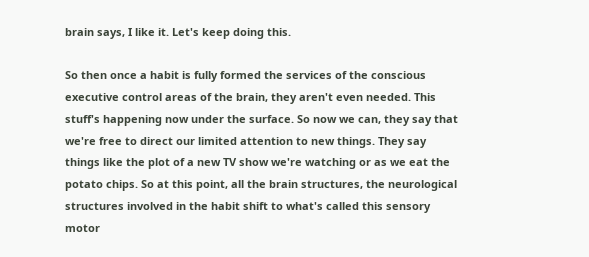brain says, I like it. Let's keep doing this.

So then once a habit is fully formed the services of the conscious executive control areas of the brain, they aren't even needed. This stuff's happening now under the surface. So now we can, they say that we're free to direct our limited attention to new things. They say things like the plot of a new TV show we're watching or as we eat the potato chips. So at this point, all the brain structures, the neurological structures involved in the habit shift to what's called this sensory motor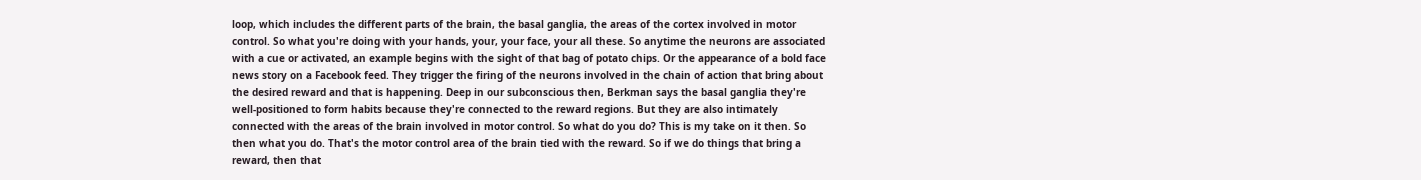loop, which includes the different parts of the brain, the basal ganglia, the areas of the cortex involved in motor control. So what you're doing with your hands, your, your face, your all these. So anytime the neurons are associated with a cue or activated, an example begins with the sight of that bag of potato chips. Or the appearance of a bold face news story on a Facebook feed. They trigger the firing of the neurons involved in the chain of action that bring about the desired reward and that is happening. Deep in our subconscious then, Berkman says the basal ganglia they're well-positioned to form habits because they're connected to the reward regions. But they are also intimately connected with the areas of the brain involved in motor control. So what do you do? This is my take on it then. So then what you do. That's the motor control area of the brain tied with the reward. So if we do things that bring a reward, then that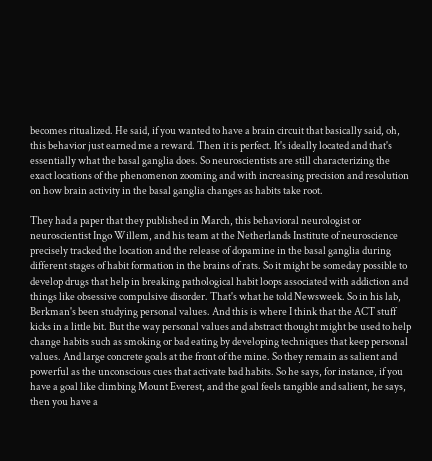becomes ritualized. He said, if you wanted to have a brain circuit that basically said, oh, this behavior just earned me a reward. Then it is perfect. It's ideally located and that's essentially what the basal ganglia does. So neuroscientists are still characterizing the exact locations of the phenomenon zooming and with increasing precision and resolution on how brain activity in the basal ganglia changes as habits take root.

They had a paper that they published in March, this behavioral neurologist or neuroscientist Ingo Willem, and his team at the Netherlands Institute of neuroscience precisely tracked the location and the release of dopamine in the basal ganglia during different stages of habit formation in the brains of rats. So it might be someday possible to develop drugs that help in breaking pathological habit loops associated with addiction and things like obsessive compulsive disorder. That's what he told Newsweek. So in his lab, Berkman's been studying personal values. And this is where I think that the ACT stuff kicks in a little bit. But the way personal values and abstract thought might be used to help change habits such as smoking or bad eating by developing techniques that keep personal values. And large concrete goals at the front of the mine. So they remain as salient and powerful as the unconscious cues that activate bad habits. So he says, for instance, if you have a goal like climbing Mount Everest, and the goal feels tangible and salient, he says, then you have a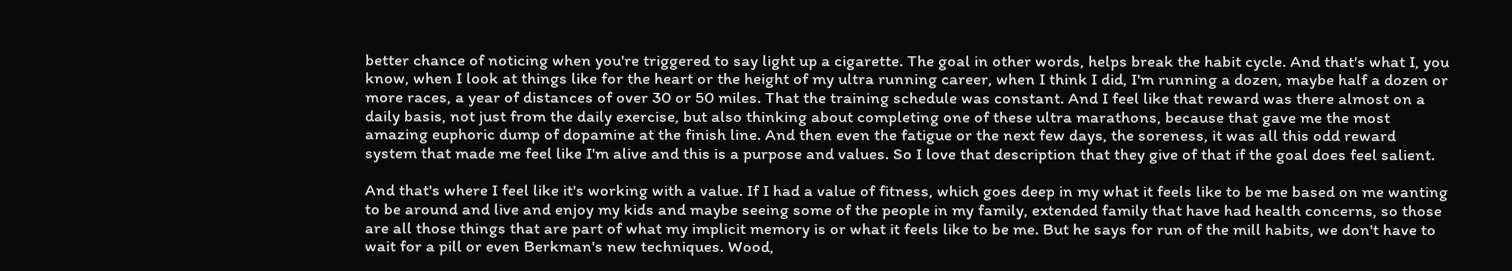better chance of noticing when you're triggered to say light up a cigarette. The goal in other words, helps break the habit cycle. And that's what I, you know, when I look at things like for the heart or the height of my ultra running career, when I think I did, I'm running a dozen, maybe half a dozen or more races, a year of distances of over 30 or 50 miles. That the training schedule was constant. And I feel like that reward was there almost on a daily basis, not just from the daily exercise, but also thinking about completing one of these ultra marathons, because that gave me the most amazing euphoric dump of dopamine at the finish line. And then even the fatigue or the next few days, the soreness, it was all this odd reward system that made me feel like I'm alive and this is a purpose and values. So I love that description that they give of that if the goal does feel salient.

And that's where I feel like it's working with a value. If I had a value of fitness, which goes deep in my what it feels like to be me based on me wanting to be around and live and enjoy my kids and maybe seeing some of the people in my family, extended family that have had health concerns, so those are all those things that are part of what my implicit memory is or what it feels like to be me. But he says for run of the mill habits, we don't have to wait for a pill or even Berkman's new techniques. Wood,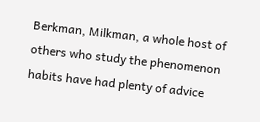Berkman, Milkman, a whole host of others who study the phenomenon habits have had plenty of advice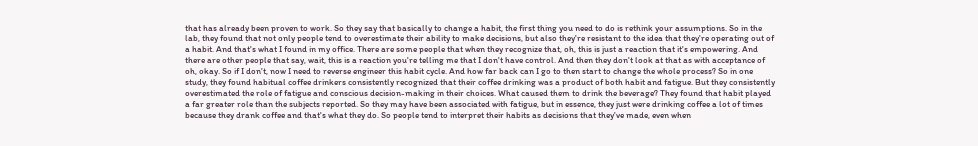that has already been proven to work. So they say that basically to change a habit, the first thing you need to do is rethink your assumptions. So in the lab, they found that not only people tend to overestimate their ability to make decisions, but also they're resistant to the idea that they're operating out of a habit. And that's what I found in my office. There are some people that when they recognize that, oh, this is just a reaction that it's empowering. And there are other people that say, wait, this is a reaction you're telling me that I don't have control. And then they don't look at that as with acceptance of oh, okay. So if I don't, now I need to reverse engineer this habit cycle. And how far back can I go to then start to change the whole process? So in one study, they found habitual coffee drinkers consistently recognized that their coffee drinking was a product of both habit and fatigue. But they consistently overestimated the role of fatigue and conscious decision-making in their choices. What caused them to drink the beverage? They found that habit played a far greater role than the subjects reported. So they may have been associated with fatigue, but in essence, they just were drinking coffee a lot of times because they drank coffee and that's what they do. So people tend to interpret their habits as decisions that they've made, even when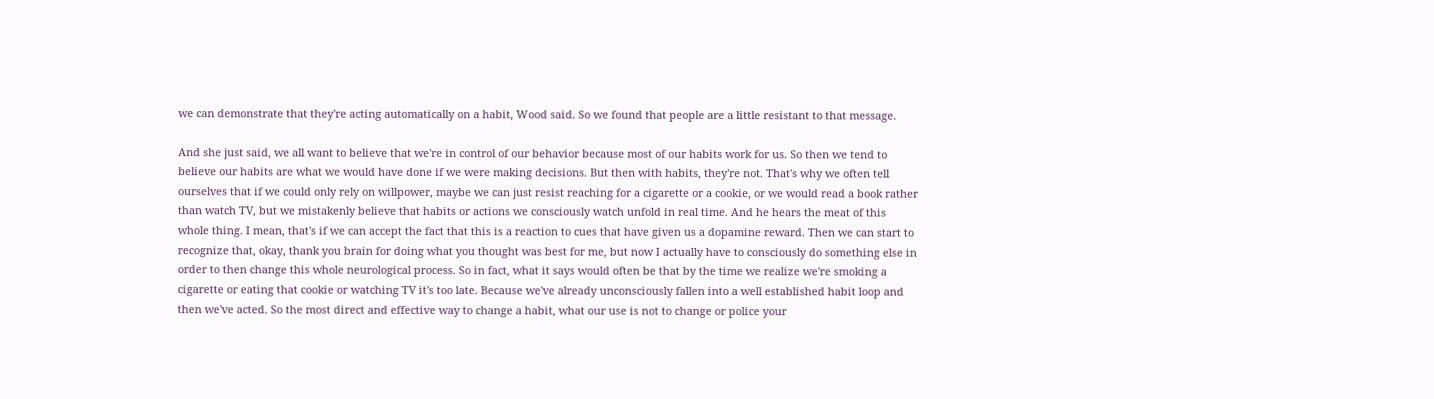we can demonstrate that they're acting automatically on a habit, Wood said. So we found that people are a little resistant to that message.

And she just said, we all want to believe that we're in control of our behavior because most of our habits work for us. So then we tend to believe our habits are what we would have done if we were making decisions. But then with habits, they're not. That's why we often tell ourselves that if we could only rely on willpower, maybe we can just resist reaching for a cigarette or a cookie, or we would read a book rather than watch TV, but we mistakenly believe that habits or actions we consciously watch unfold in real time. And he hears the meat of this whole thing. I mean, that's if we can accept the fact that this is a reaction to cues that have given us a dopamine reward. Then we can start to recognize that, okay, thank you brain for doing what you thought was best for me, but now I actually have to consciously do something else in order to then change this whole neurological process. So in fact, what it says would often be that by the time we realize we're smoking a cigarette or eating that cookie or watching TV it's too late. Because we've already unconsciously fallen into a well established habit loop and then we've acted. So the most direct and effective way to change a habit, what our use is not to change or police your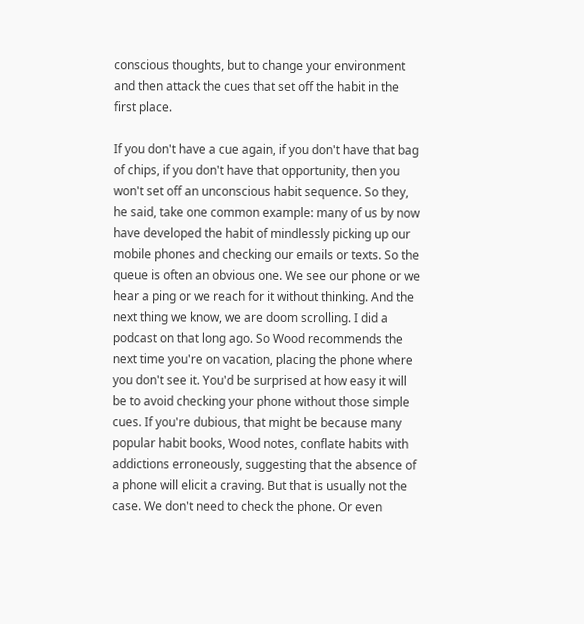conscious thoughts, but to change your environment and then attack the cues that set off the habit in the first place.

If you don't have a cue again, if you don't have that bag of chips, if you don't have that opportunity, then you won't set off an unconscious habit sequence. So they, he said, take one common example: many of us by now have developed the habit of mindlessly picking up our mobile phones and checking our emails or texts. So the queue is often an obvious one. We see our phone or we hear a ping or we reach for it without thinking. And the next thing we know, we are doom scrolling. I did a podcast on that long ago. So Wood recommends the next time you're on vacation, placing the phone where you don't see it. You'd be surprised at how easy it will be to avoid checking your phone without those simple cues. If you're dubious, that might be because many popular habit books, Wood notes, conflate habits with addictions erroneously, suggesting that the absence of a phone will elicit a craving. But that is usually not the case. We don't need to check the phone. Or even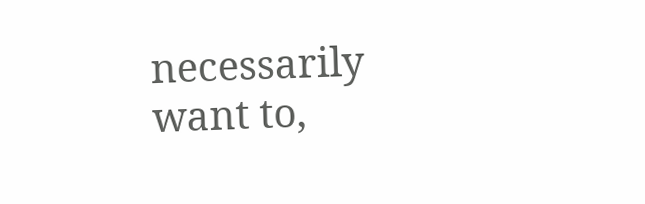necessarily want to,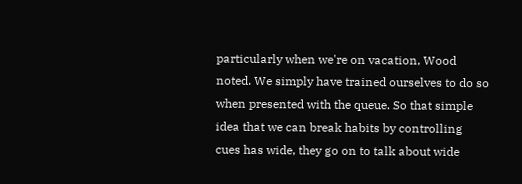particularly when we're on vacation, Wood noted. We simply have trained ourselves to do so when presented with the queue. So that simple idea that we can break habits by controlling cues has wide, they go on to talk about wide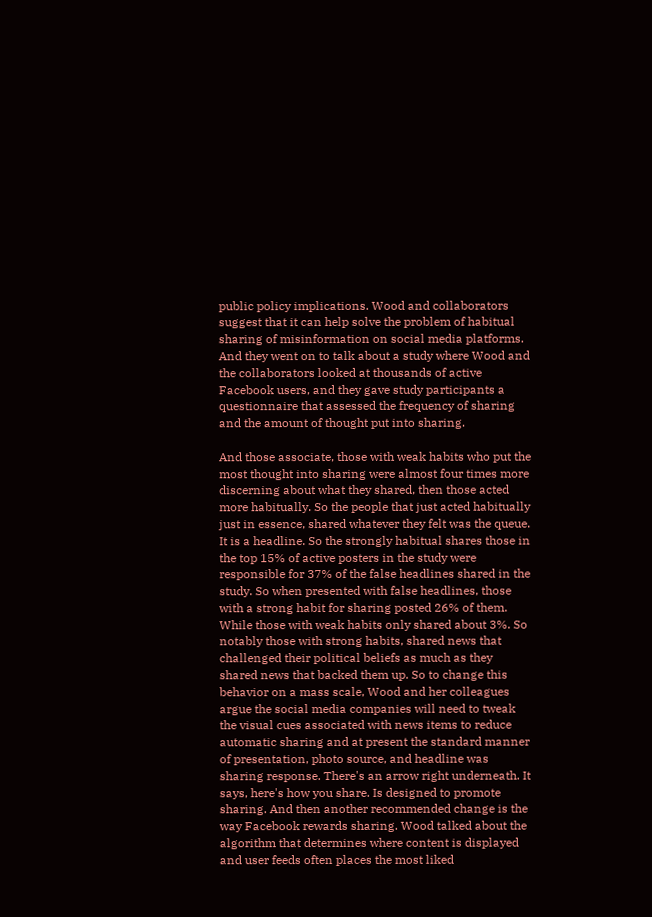public policy implications. Wood and collaborators suggest that it can help solve the problem of habitual sharing of misinformation on social media platforms. And they went on to talk about a study where Wood and the collaborators looked at thousands of active Facebook users, and they gave study participants a questionnaire that assessed the frequency of sharing and the amount of thought put into sharing.

And those associate, those with weak habits who put the most thought into sharing were almost four times more discerning about what they shared, then those acted more habitually. So the people that just acted habitually just in essence, shared whatever they felt was the queue. It is a headline. So the strongly habitual shares those in the top 15% of active posters in the study were responsible for 37% of the false headlines shared in the study. So when presented with false headlines, those with a strong habit for sharing posted 26% of them. While those with weak habits only shared about 3%. So notably those with strong habits, shared news that challenged their political beliefs as much as they shared news that backed them up. So to change this behavior on a mass scale, Wood and her colleagues argue the social media companies will need to tweak the visual cues associated with news items to reduce automatic sharing and at present the standard manner of presentation, photo source, and headline was sharing response. There's an arrow right underneath. It says, here's how you share. Is designed to promote sharing. And then another recommended change is the way Facebook rewards sharing. Wood talked about the algorithm that determines where content is displayed and user feeds often places the most liked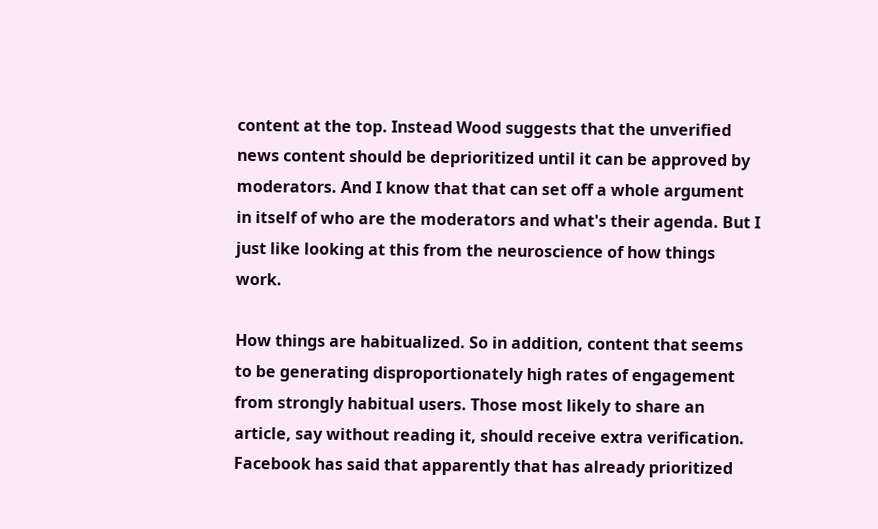content at the top. Instead Wood suggests that the unverified news content should be deprioritized until it can be approved by moderators. And I know that that can set off a whole argument in itself of who are the moderators and what's their agenda. But I just like looking at this from the neuroscience of how things work.

How things are habitualized. So in addition, content that seems to be generating disproportionately high rates of engagement from strongly habitual users. Those most likely to share an article, say without reading it, should receive extra verification. Facebook has said that apparently that has already prioritized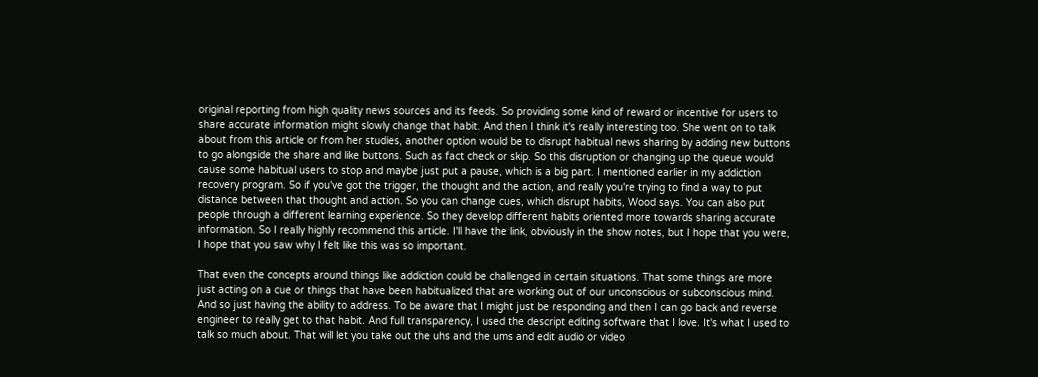original reporting from high quality news sources and its feeds. So providing some kind of reward or incentive for users to share accurate information might slowly change that habit. And then I think it's really interesting too. She went on to talk about from this article or from her studies, another option would be to disrupt habitual news sharing by adding new buttons to go alongside the share and like buttons. Such as fact check or skip. So this disruption or changing up the queue would cause some habitual users to stop and maybe just put a pause, which is a big part. I mentioned earlier in my addiction recovery program. So if you've got the trigger, the thought and the action, and really you're trying to find a way to put distance between that thought and action. So you can change cues, which disrupt habits, Wood says. You can also put people through a different learning experience. So they develop different habits oriented more towards sharing accurate information. So I really highly recommend this article. I'll have the link, obviously in the show notes, but I hope that you were, I hope that you saw why I felt like this was so important.

That even the concepts around things like addiction could be challenged in certain situations. That some things are more just acting on a cue or things that have been habitualized that are working out of our unconscious or subconscious mind. And so just having the ability to address. To be aware that I might just be responding and then I can go back and reverse engineer to really get to that habit. And full transparency, I used the descript editing software that I love. It's what I used to talk so much about. That will let you take out the uhs and the ums and edit audio or video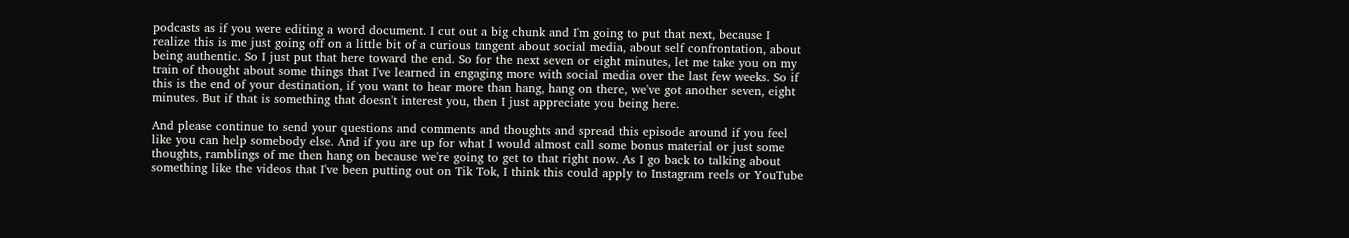podcasts as if you were editing a word document. I cut out a big chunk and I'm going to put that next, because I realize this is me just going off on a little bit of a curious tangent about social media, about self confrontation, about being authentic. So I just put that here toward the end. So for the next seven or eight minutes, let me take you on my train of thought about some things that I've learned in engaging more with social media over the last few weeks. So if this is the end of your destination, if you want to hear more than hang, hang on there, we've got another seven, eight minutes. But if that is something that doesn't interest you, then I just appreciate you being here.

And please continue to send your questions and comments and thoughts and spread this episode around if you feel like you can help somebody else. And if you are up for what I would almost call some bonus material or just some thoughts, ramblings of me then hang on because we're going to get to that right now. As I go back to talking about something like the videos that I've been putting out on Tik Tok, I think this could apply to Instagram reels or YouTube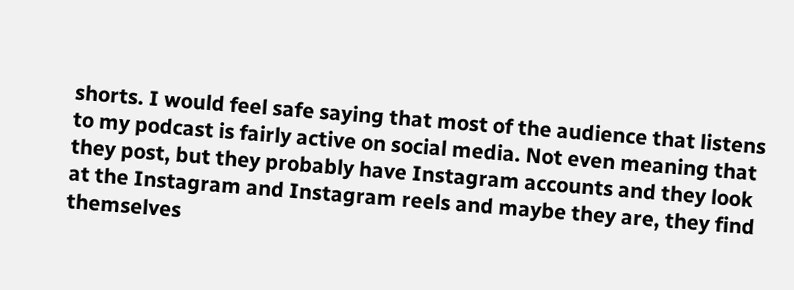shorts. I would feel safe saying that most of the audience that listens to my podcast is fairly active on social media. Not even meaning that they post, but they probably have Instagram accounts and they look at the Instagram and Instagram reels and maybe they are, they find themselves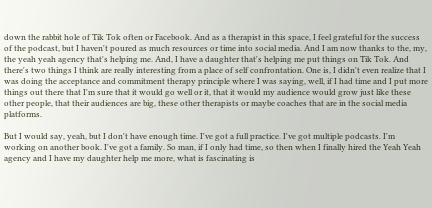down the rabbit hole of Tik Tok often or Facebook. And as a therapist in this space, I feel grateful for the success of the podcast, but I haven't poured as much resources or time into social media. And I am now thanks to the, my, the yeah yeah agency that's helping me. And, I have a daughter that's helping me put things on Tik Tok. And there's two things I think are really interesting from a place of self confrontation. One is, I didn't even realize that I was doing the acceptance and commitment therapy principle where I was saying, well, if I had time and I put more things out there that I'm sure that it would go well or it, that it would my audience would grow just like these other people, that their audiences are big, these other therapists or maybe coaches that are in the social media platforms.

But I would say, yeah, but I don't have enough time. I've got a full practice. I've got multiple podcasts. I'm working on another book. I've got a family. So man, if I only had time, so then when I finally hired the Yeah Yeah agency and I have my daughter help me more, what is fascinating is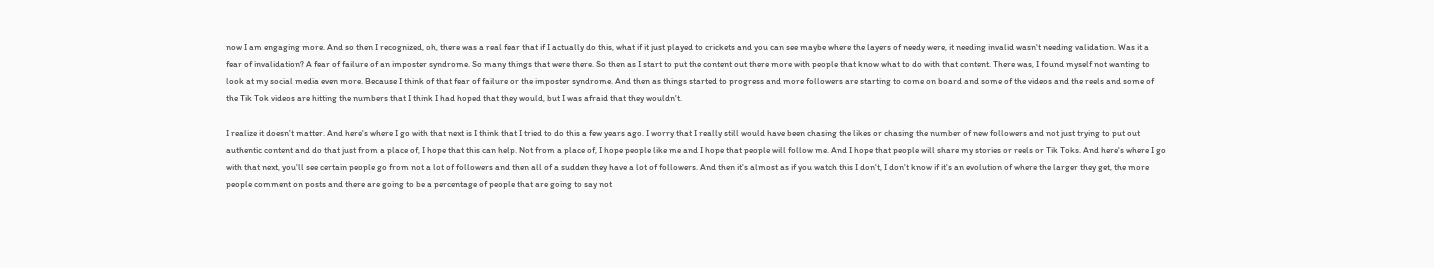now I am engaging more. And so then I recognized, oh, there was a real fear that if I actually do this, what if it just played to crickets and you can see maybe where the layers of needy were, it needing invalid wasn't needing validation. Was it a fear of invalidation? A fear of failure of an imposter syndrome. So many things that were there. So then as I start to put the content out there more with people that know what to do with that content. There was, I found myself not wanting to look at my social media even more. Because I think of that fear of failure or the imposter syndrome. And then as things started to progress and more followers are starting to come on board and some of the videos and the reels and some of the Tik Tok videos are hitting the numbers that I think I had hoped that they would, but I was afraid that they wouldn't.

I realize it doesn't matter. And here's where I go with that next is I think that I tried to do this a few years ago. I worry that I really still would have been chasing the likes or chasing the number of new followers and not just trying to put out authentic content and do that just from a place of, I hope that this can help. Not from a place of, I hope people like me and I hope that people will follow me. And I hope that people will share my stories or reels or Tik Toks. And here's where I go with that next, you'll see certain people go from not a lot of followers and then all of a sudden they have a lot of followers. And then it's almost as if you watch this I don't, I don't know if it's an evolution of where the larger they get, the more people comment on posts and there are going to be a percentage of people that are going to say not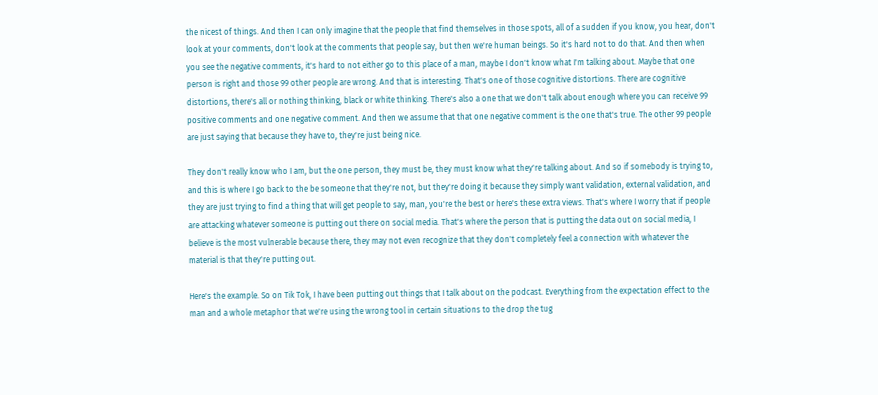the nicest of things. And then I can only imagine that the people that find themselves in those spots, all of a sudden if you know, you hear, don't look at your comments, don't look at the comments that people say, but then we're human beings. So it's hard not to do that. And then when you see the negative comments, it's hard to not either go to this place of a man, maybe I don't know what I'm talking about. Maybe that one person is right and those 99 other people are wrong. And that is interesting. That's one of those cognitive distortions. There are cognitive distortions, there's all or nothing thinking, black or white thinking. There's also a one that we don't talk about enough where you can receive 99 positive comments and one negative comment. And then we assume that that one negative comment is the one that's true. The other 99 people are just saying that because they have to, they're just being nice.

They don't really know who I am, but the one person, they must be, they must know what they're talking about. And so if somebody is trying to, and this is where I go back to the be someone that they're not, but they're doing it because they simply want validation, external validation, and they are just trying to find a thing that will get people to say, man, you're the best or here's these extra views. That's where I worry that if people are attacking whatever someone is putting out there on social media. That's where the person that is putting the data out on social media, I believe is the most vulnerable because there, they may not even recognize that they don't completely feel a connection with whatever the material is that they're putting out.

Here's the example. So on Tik Tok, I have been putting out things that I talk about on the podcast. Everything from the expectation effect to the man and a whole metaphor that we're using the wrong tool in certain situations to the drop the tug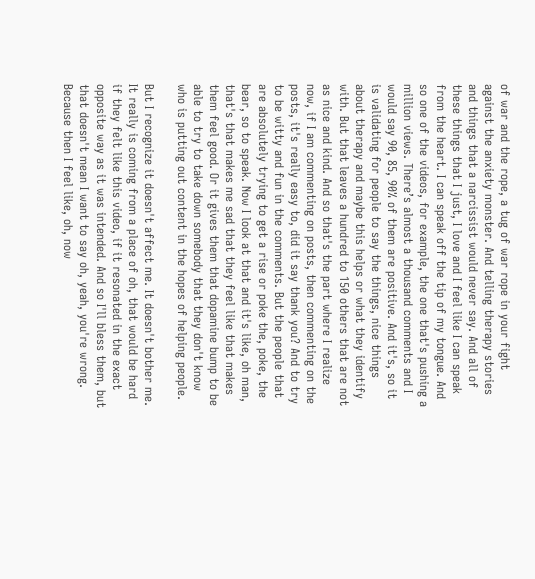of war and the rope, a tug of war rope in your fight against the anxiety monster. And telling therapy stories and things that a narcissist would never say. And all of these things that I just, I love and I feel like I can speak from the heart. I can speak off the tip of my tongue. And so one of the videos, for example, the one that's pushing a million views. There’s almost a thousand comments and I would say 90, 85, 90% of them are positive. And it's, so it is validating for people to say the things, nice things about therapy and maybe this helps or what they identify with. But that leaves a hundred to 150 others that are not as nice and kind. And so that's the part where I realize now, if I am commenting on posts, then commenting on the posts, it's really easy to, did it say thank you? And to try to be witty and fun in the comments. But the people that are absolutely trying to get a rise or poke the, poke, the bear, so to speak. Now I look at that and it's like, oh man, that's that makes me sad that they feel like that makes them feel good. Or it gives them that dopamine bump to be able to try to take down somebody that they don't know who is putting out content in the hopes of helping people.

But I recognize it doesn't affect me. It doesn't bother me. It really is coming from a place of oh, that would be hard if they felt like this video, if it resonated in the exact opposite way as it was intended. And so I'll bless them, but that doesn't mean I want to say oh, yeah, you're wrong. Because then I feel like, oh, now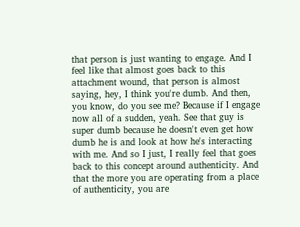that person is just wanting to engage. And I feel like that almost goes back to this attachment wound, that person is almost saying, hey, I think you're dumb. And then, you know, do you see me? Because if I engage now all of a sudden, yeah. See that guy is super dumb because he doesn't even get how dumb he is and look at how he's interacting with me. And so I just, I really feel that goes back to this concept around authenticity. And that the more you are operating from a place of authenticity, you are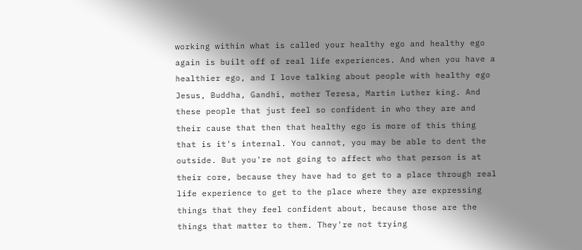working within what is called your healthy ego and healthy ego again is built off of real life experiences. And when you have a healthier ego, and I love talking about people with healthy ego Jesus, Buddha, Gandhi, mother Teresa, Martin Luther king. And these people that just feel so confident in who they are and their cause that then that healthy ego is more of this thing that is it's internal. You cannot, you may be able to dent the outside. But you're not going to affect who that person is at their core, because they have had to get to a place through real life experience to get to the place where they are expressing things that they feel confident about, because those are the things that matter to them. They're not trying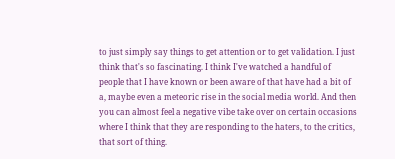to just simply say things to get attention or to get validation. I just think that's so fascinating. I think I've watched a handful of people that I have known or been aware of that have had a bit of a, maybe even a meteoric rise in the social media world. And then you can almost feel a negative vibe take over on certain occasions where I think that they are responding to the haters, to the critics, that sort of thing.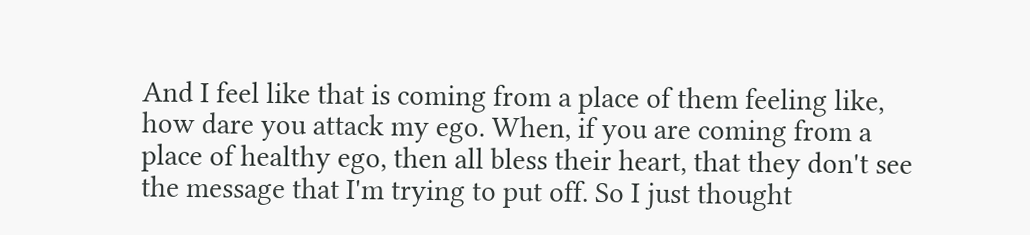And I feel like that is coming from a place of them feeling like, how dare you attack my ego. When, if you are coming from a place of healthy ego, then all bless their heart, that they don't see the message that I'm trying to put off. So I just thought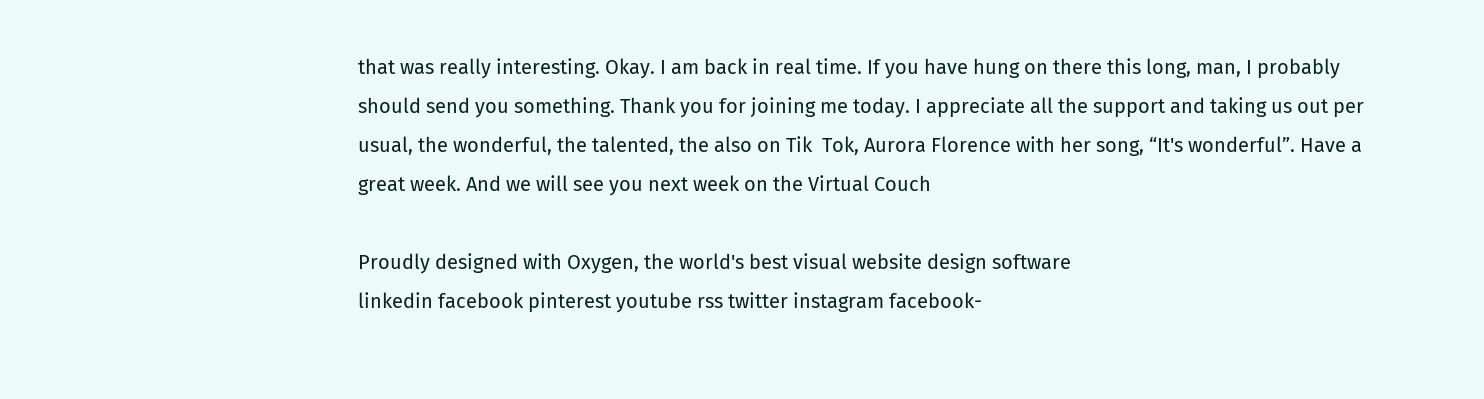that was really interesting. Okay. I am back in real time. If you have hung on there this long, man, I probably should send you something. Thank you for joining me today. I appreciate all the support and taking us out per usual, the wonderful, the talented, the also on Tik  Tok, Aurora Florence with her song, “It's wonderful”. Have a great week. And we will see you next week on the Virtual Couch

Proudly designed with Oxygen, the world's best visual website design software
linkedin facebook pinterest youtube rss twitter instagram facebook-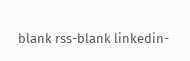blank rss-blank linkedin-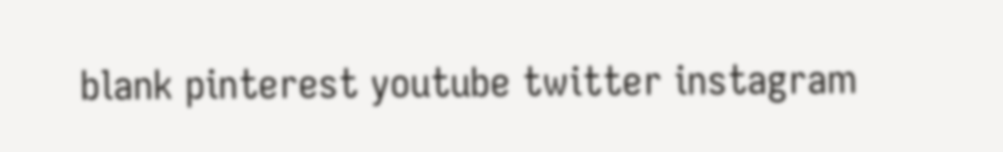blank pinterest youtube twitter instagram